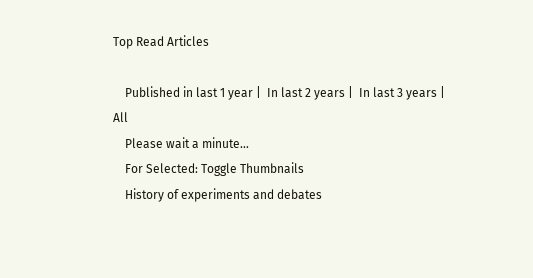Top Read Articles

    Published in last 1 year |  In last 2 years |  In last 3 years |  All
    Please wait a minute...
    For Selected: Toggle Thumbnails
    History of experiments and debates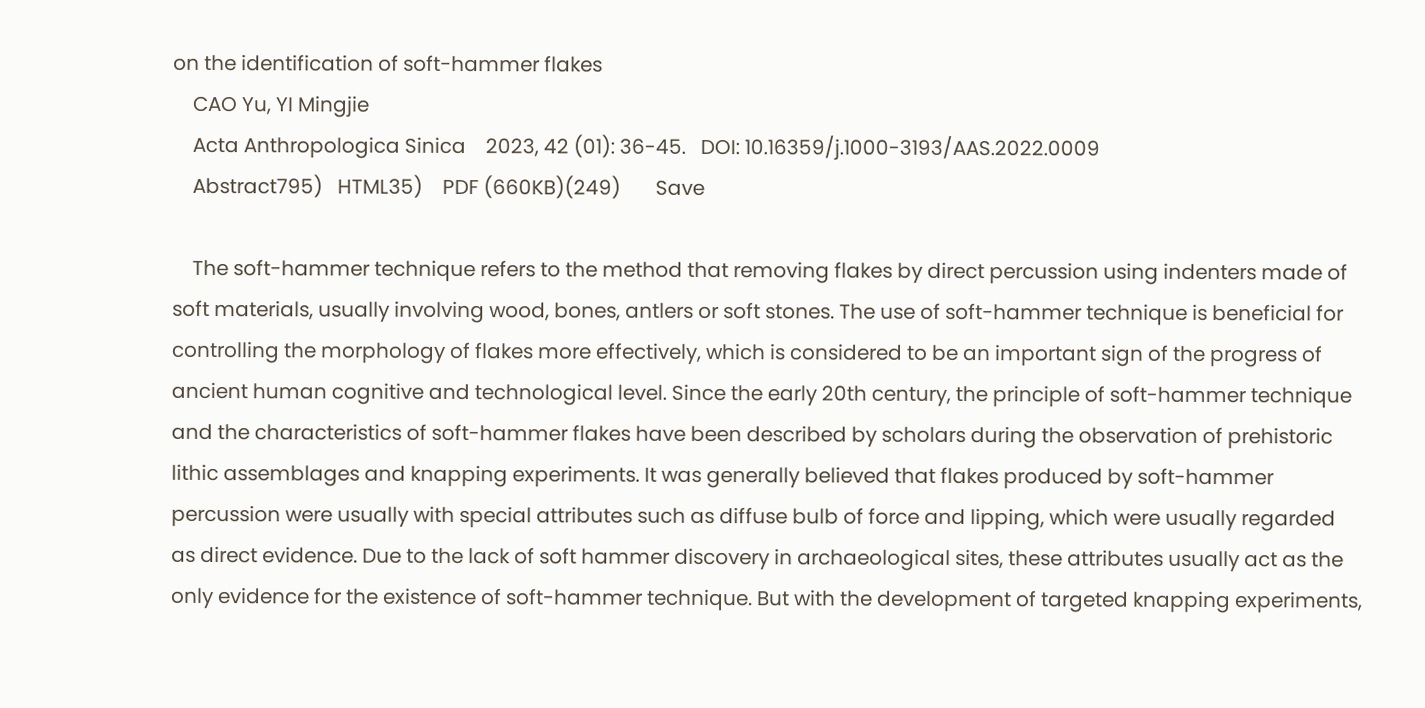on the identification of soft-hammer flakes
    CAO Yu, YI Mingjie
    Acta Anthropologica Sinica    2023, 42 (01): 36-45.   DOI: 10.16359/j.1000-3193/AAS.2022.0009
    Abstract795)   HTML35)    PDF (660KB)(249)       Save

    The soft-hammer technique refers to the method that removing flakes by direct percussion using indenters made of soft materials, usually involving wood, bones, antlers or soft stones. The use of soft-hammer technique is beneficial for controlling the morphology of flakes more effectively, which is considered to be an important sign of the progress of ancient human cognitive and technological level. Since the early 20th century, the principle of soft-hammer technique and the characteristics of soft-hammer flakes have been described by scholars during the observation of prehistoric lithic assemblages and knapping experiments. It was generally believed that flakes produced by soft-hammer percussion were usually with special attributes such as diffuse bulb of force and lipping, which were usually regarded as direct evidence. Due to the lack of soft hammer discovery in archaeological sites, these attributes usually act as the only evidence for the existence of soft-hammer technique. But with the development of targeted knapping experiments,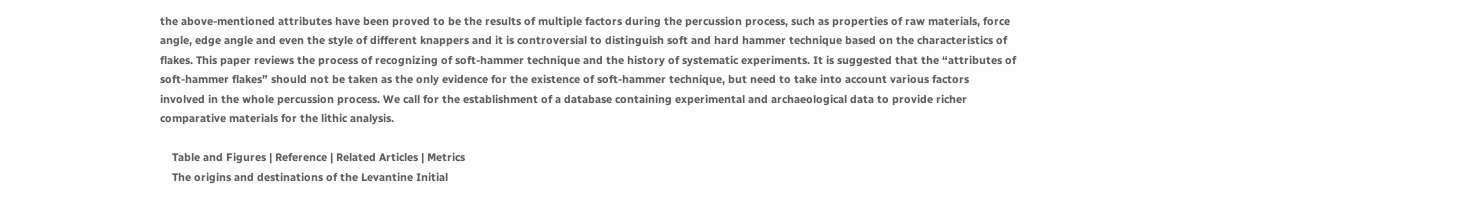the above-mentioned attributes have been proved to be the results of multiple factors during the percussion process, such as properties of raw materials, force angle, edge angle and even the style of different knappers and it is controversial to distinguish soft and hard hammer technique based on the characteristics of flakes. This paper reviews the process of recognizing of soft-hammer technique and the history of systematic experiments. It is suggested that the “attributes of soft-hammer flakes” should not be taken as the only evidence for the existence of soft-hammer technique, but need to take into account various factors involved in the whole percussion process. We call for the establishment of a database containing experimental and archaeological data to provide richer comparative materials for the lithic analysis.

    Table and Figures | Reference | Related Articles | Metrics
    The origins and destinations of the Levantine Initial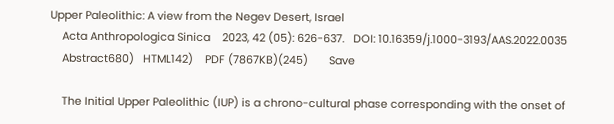Upper Paleolithic: A view from the Negev Desert, Israel
    Acta Anthropologica Sinica    2023, 42 (05): 626-637.   DOI: 10.16359/j.1000-3193/AAS.2022.0035
    Abstract680)   HTML142)    PDF (7867KB)(245)       Save

    The Initial Upper Paleolithic (IUP) is a chrono-cultural phase corresponding with the onset of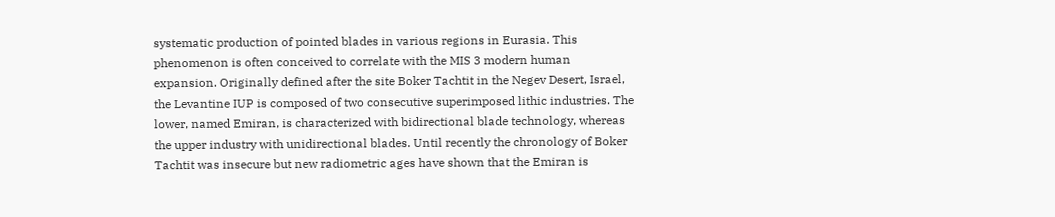systematic production of pointed blades in various regions in Eurasia. This phenomenon is often conceived to correlate with the MIS 3 modern human expansion. Originally defined after the site Boker Tachtit in the Negev Desert, Israel, the Levantine IUP is composed of two consecutive superimposed lithic industries. The lower, named Emiran, is characterized with bidirectional blade technology, whereas the upper industry with unidirectional blades. Until recently the chronology of Boker Tachtit was insecure but new radiometric ages have shown that the Emiran is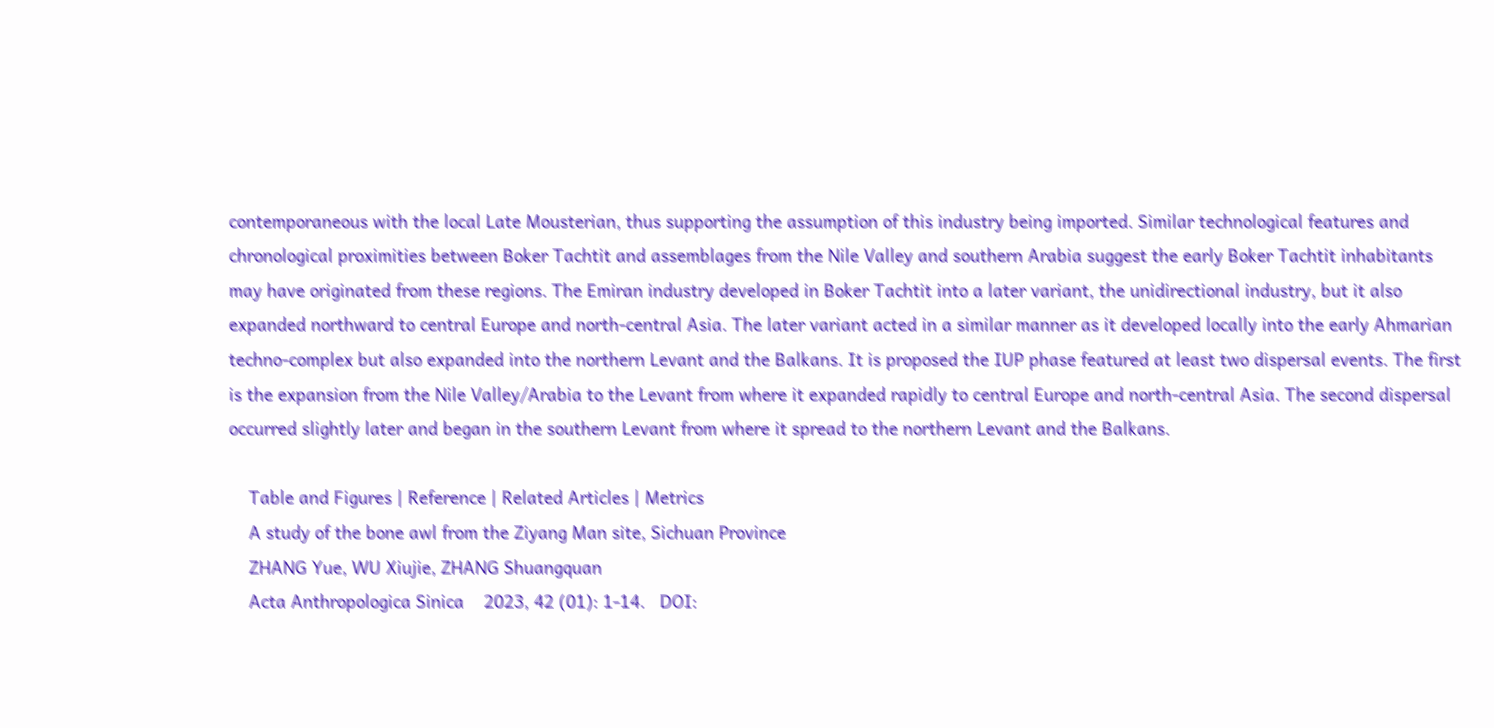contemporaneous with the local Late Mousterian, thus supporting the assumption of this industry being imported. Similar technological features and chronological proximities between Boker Tachtit and assemblages from the Nile Valley and southern Arabia suggest the early Boker Tachtit inhabitants may have originated from these regions. The Emiran industry developed in Boker Tachtit into a later variant, the unidirectional industry, but it also expanded northward to central Europe and north-central Asia. The later variant acted in a similar manner as it developed locally into the early Ahmarian techno-complex but also expanded into the northern Levant and the Balkans. It is proposed the IUP phase featured at least two dispersal events. The first is the expansion from the Nile Valley/Arabia to the Levant from where it expanded rapidly to central Europe and north-central Asia. The second dispersal occurred slightly later and began in the southern Levant from where it spread to the northern Levant and the Balkans.

    Table and Figures | Reference | Related Articles | Metrics
    A study of the bone awl from the Ziyang Man site, Sichuan Province
    ZHANG Yue, WU Xiujie, ZHANG Shuangquan
    Acta Anthropologica Sinica    2023, 42 (01): 1-14.   DOI: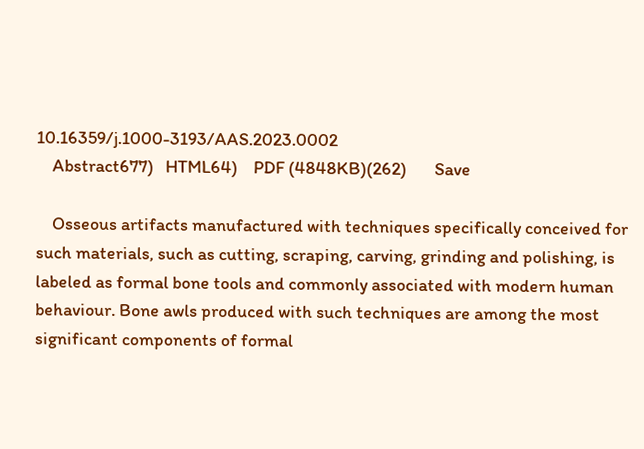10.16359/j.1000-3193/AAS.2023.0002
    Abstract677)   HTML64)    PDF (4848KB)(262)       Save

    Osseous artifacts manufactured with techniques specifically conceived for such materials, such as cutting, scraping, carving, grinding and polishing, is labeled as formal bone tools and commonly associated with modern human behaviour. Bone awls produced with such techniques are among the most significant components of formal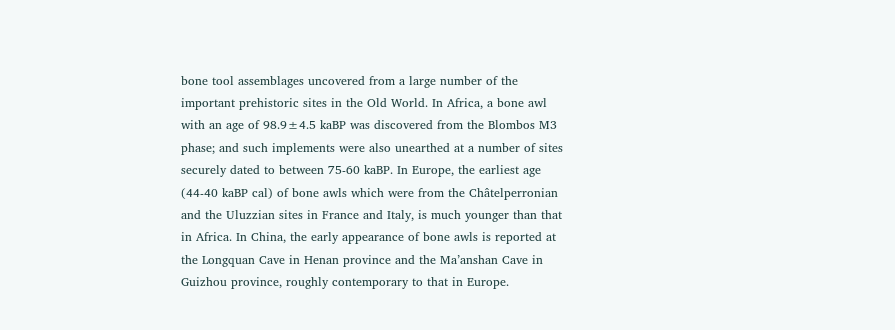bone tool assemblages uncovered from a large number of the important prehistoric sites in the Old World. In Africa, a bone awl with an age of 98.9±4.5 kaBP was discovered from the Blombos M3 phase; and such implements were also unearthed at a number of sites securely dated to between 75-60 kaBP. In Europe, the earliest age (44-40 kaBP cal) of bone awls which were from the Châtelperronian and the Uluzzian sites in France and Italy, is much younger than that in Africa. In China, the early appearance of bone awls is reported at the Longquan Cave in Henan province and the Ma’anshan Cave in Guizhou province, roughly contemporary to that in Europe.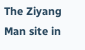The Ziyang Man site in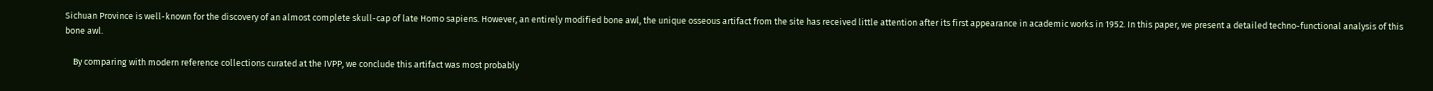Sichuan Province is well-known for the discovery of an almost complete skull-cap of late Homo sapiens. However, an entirely modified bone awl, the unique osseous artifact from the site has received little attention after its first appearance in academic works in 1952. In this paper, we present a detailed techno-functional analysis of this bone awl.

    By comparing with modern reference collections curated at the IVPP, we conclude this artifact was most probably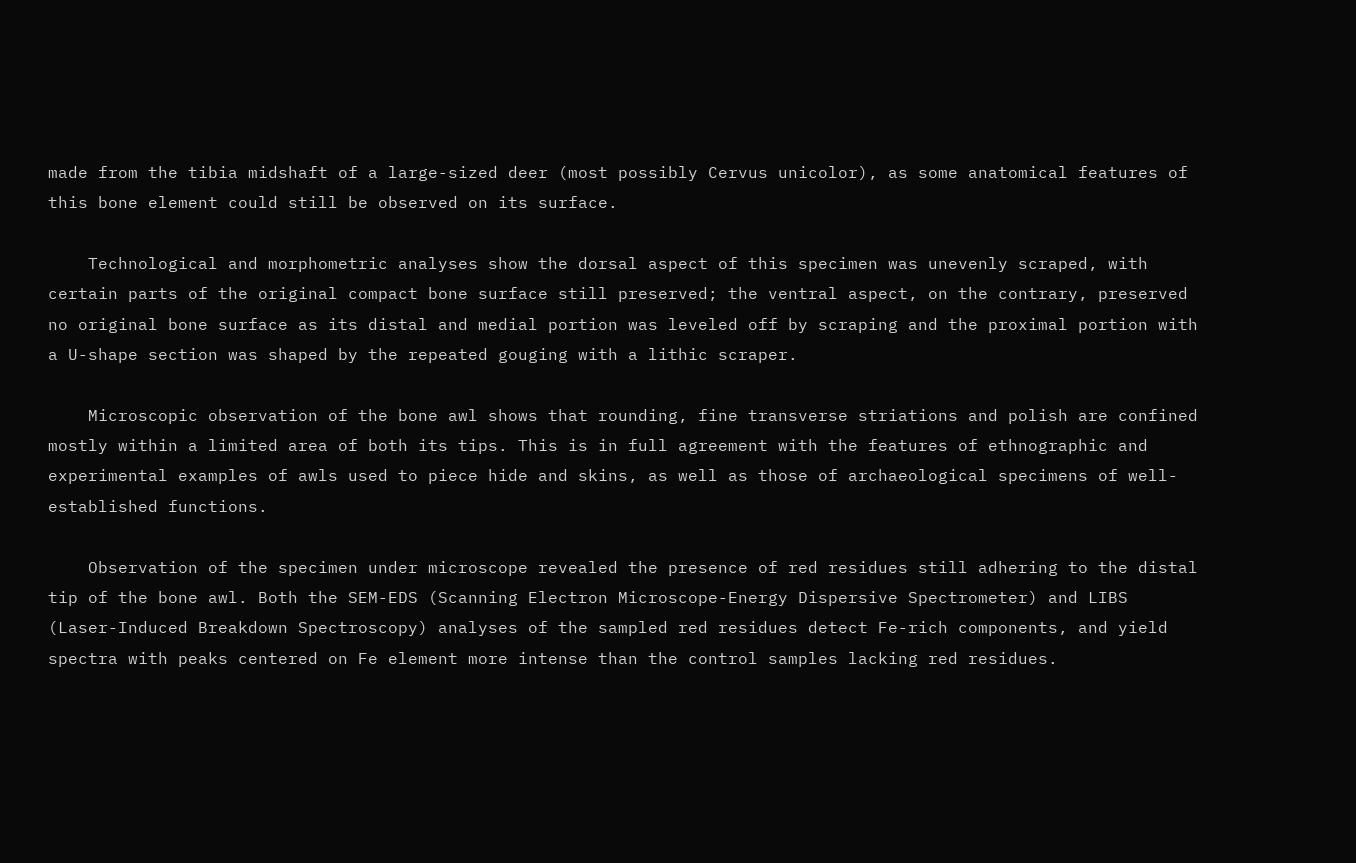made from the tibia midshaft of a large-sized deer (most possibly Cervus unicolor), as some anatomical features of this bone element could still be observed on its surface.

    Technological and morphometric analyses show the dorsal aspect of this specimen was unevenly scraped, with certain parts of the original compact bone surface still preserved; the ventral aspect, on the contrary, preserved no original bone surface as its distal and medial portion was leveled off by scraping and the proximal portion with a U-shape section was shaped by the repeated gouging with a lithic scraper.

    Microscopic observation of the bone awl shows that rounding, fine transverse striations and polish are confined mostly within a limited area of both its tips. This is in full agreement with the features of ethnographic and experimental examples of awls used to piece hide and skins, as well as those of archaeological specimens of well-established functions.

    Observation of the specimen under microscope revealed the presence of red residues still adhering to the distal tip of the bone awl. Both the SEM-EDS (Scanning Electron Microscope-Energy Dispersive Spectrometer) and LIBS (Laser-Induced Breakdown Spectroscopy) analyses of the sampled red residues detect Fe-rich components, and yield spectra with peaks centered on Fe element more intense than the control samples lacking red residues.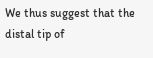We thus suggest that the distal tip of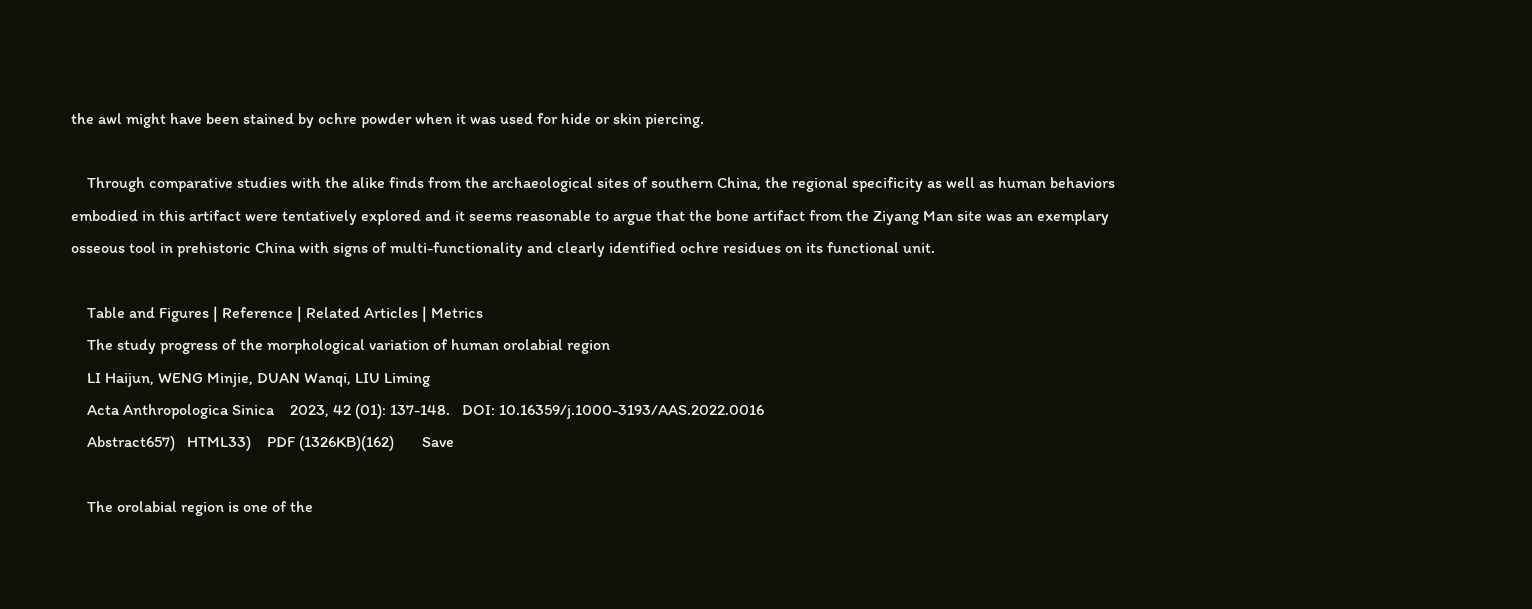the awl might have been stained by ochre powder when it was used for hide or skin piercing.

    Through comparative studies with the alike finds from the archaeological sites of southern China, the regional specificity as well as human behaviors embodied in this artifact were tentatively explored and it seems reasonable to argue that the bone artifact from the Ziyang Man site was an exemplary osseous tool in prehistoric China with signs of multi-functionality and clearly identified ochre residues on its functional unit.

    Table and Figures | Reference | Related Articles | Metrics
    The study progress of the morphological variation of human orolabial region
    LI Haijun, WENG Minjie, DUAN Wanqi, LIU Liming
    Acta Anthropologica Sinica    2023, 42 (01): 137-148.   DOI: 10.16359/j.1000-3193/AAS.2022.0016
    Abstract657)   HTML33)    PDF (1326KB)(162)       Save

    The orolabial region is one of the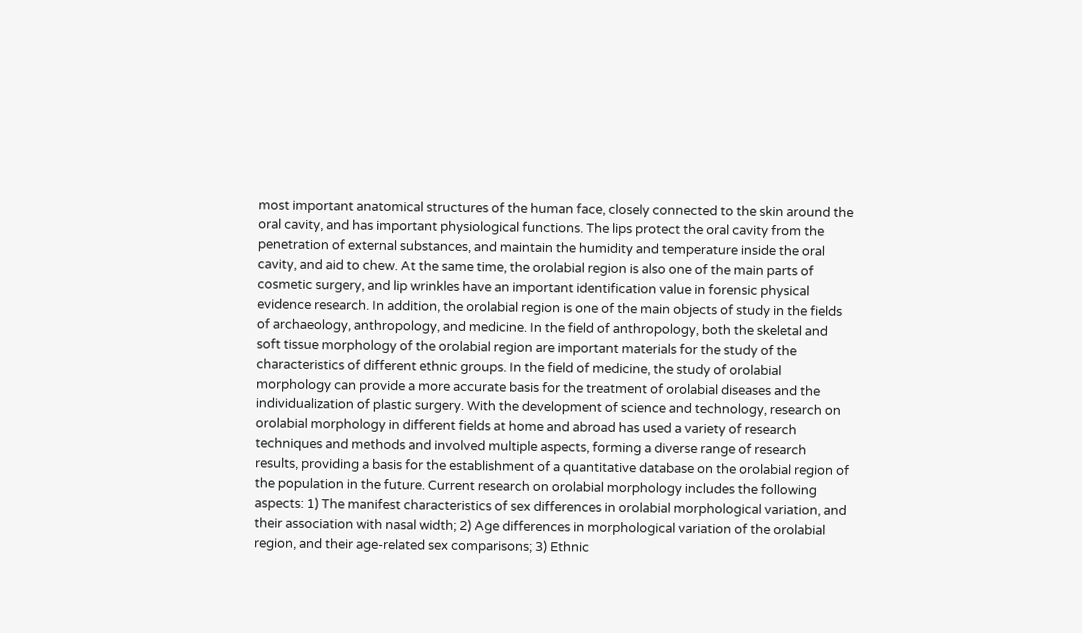most important anatomical structures of the human face, closely connected to the skin around the oral cavity, and has important physiological functions. The lips protect the oral cavity from the penetration of external substances, and maintain the humidity and temperature inside the oral cavity, and aid to chew. At the same time, the orolabial region is also one of the main parts of cosmetic surgery, and lip wrinkles have an important identification value in forensic physical evidence research. In addition, the orolabial region is one of the main objects of study in the fields of archaeology, anthropology, and medicine. In the field of anthropology, both the skeletal and soft tissue morphology of the orolabial region are important materials for the study of the characteristics of different ethnic groups. In the field of medicine, the study of orolabial morphology can provide a more accurate basis for the treatment of orolabial diseases and the individualization of plastic surgery. With the development of science and technology, research on orolabial morphology in different fields at home and abroad has used a variety of research techniques and methods and involved multiple aspects, forming a diverse range of research results, providing a basis for the establishment of a quantitative database on the orolabial region of the population in the future. Current research on orolabial morphology includes the following aspects: 1) The manifest characteristics of sex differences in orolabial morphological variation, and their association with nasal width; 2) Age differences in morphological variation of the orolabial region, and their age-related sex comparisons; 3) Ethnic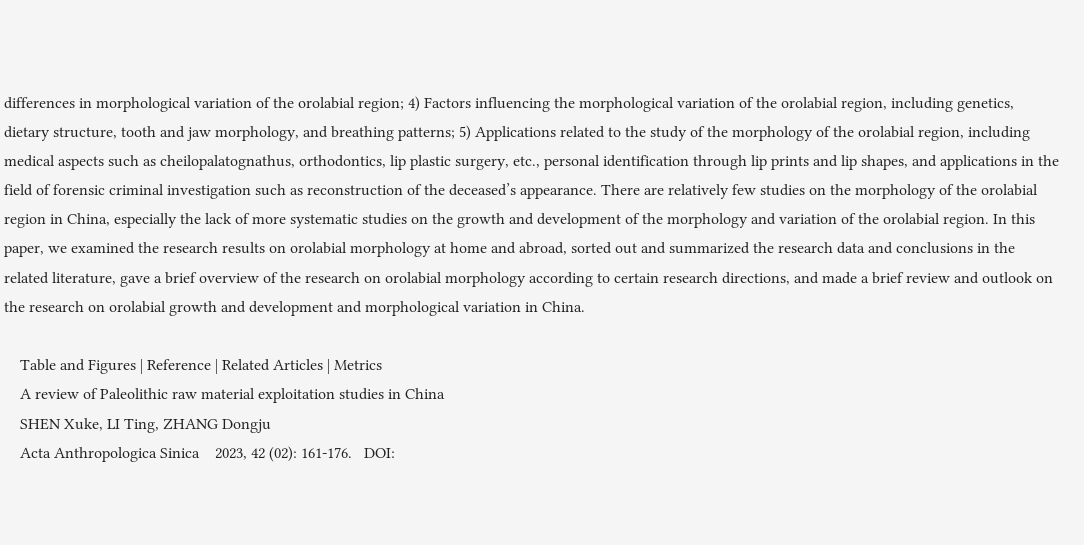differences in morphological variation of the orolabial region; 4) Factors influencing the morphological variation of the orolabial region, including genetics, dietary structure, tooth and jaw morphology, and breathing patterns; 5) Applications related to the study of the morphology of the orolabial region, including medical aspects such as cheilopalatognathus, orthodontics, lip plastic surgery, etc., personal identification through lip prints and lip shapes, and applications in the field of forensic criminal investigation such as reconstruction of the deceased’s appearance. There are relatively few studies on the morphology of the orolabial region in China, especially the lack of more systematic studies on the growth and development of the morphology and variation of the orolabial region. In this paper, we examined the research results on orolabial morphology at home and abroad, sorted out and summarized the research data and conclusions in the related literature, gave a brief overview of the research on orolabial morphology according to certain research directions, and made a brief review and outlook on the research on orolabial growth and development and morphological variation in China.

    Table and Figures | Reference | Related Articles | Metrics
    A review of Paleolithic raw material exploitation studies in China
    SHEN Xuke, LI Ting, ZHANG Dongju
    Acta Anthropologica Sinica    2023, 42 (02): 161-176.   DOI: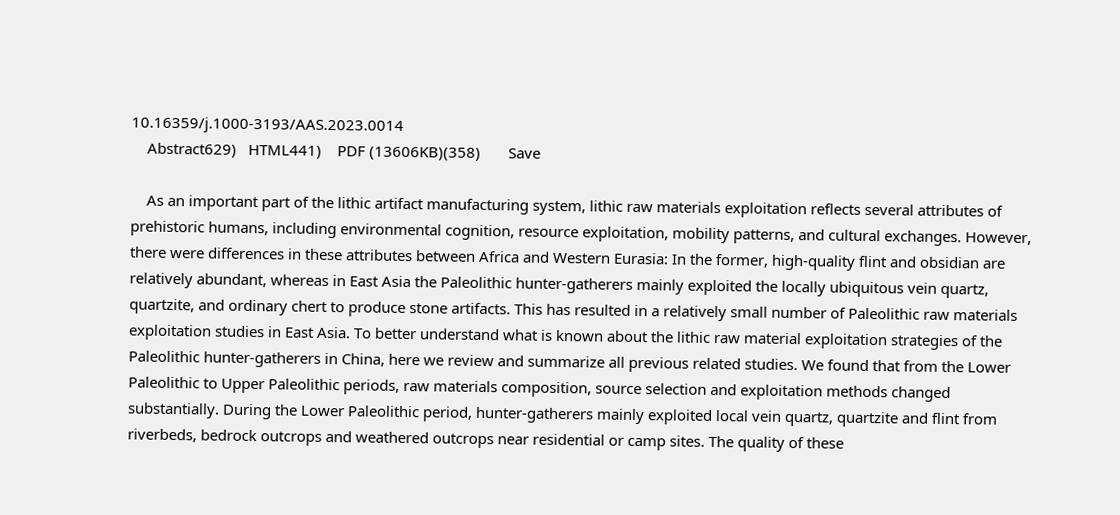10.16359/j.1000-3193/AAS.2023.0014
    Abstract629)   HTML441)    PDF (13606KB)(358)       Save

    As an important part of the lithic artifact manufacturing system, lithic raw materials exploitation reflects several attributes of prehistoric humans, including environmental cognition, resource exploitation, mobility patterns, and cultural exchanges. However, there were differences in these attributes between Africa and Western Eurasia: In the former, high-quality flint and obsidian are relatively abundant, whereas in East Asia the Paleolithic hunter-gatherers mainly exploited the locally ubiquitous vein quartz, quartzite, and ordinary chert to produce stone artifacts. This has resulted in a relatively small number of Paleolithic raw materials exploitation studies in East Asia. To better understand what is known about the lithic raw material exploitation strategies of the Paleolithic hunter-gatherers in China, here we review and summarize all previous related studies. We found that from the Lower Paleolithic to Upper Paleolithic periods, raw materials composition, source selection and exploitation methods changed substantially. During the Lower Paleolithic period, hunter-gatherers mainly exploited local vein quartz, quartzite and flint from riverbeds, bedrock outcrops and weathered outcrops near residential or camp sites. The quality of these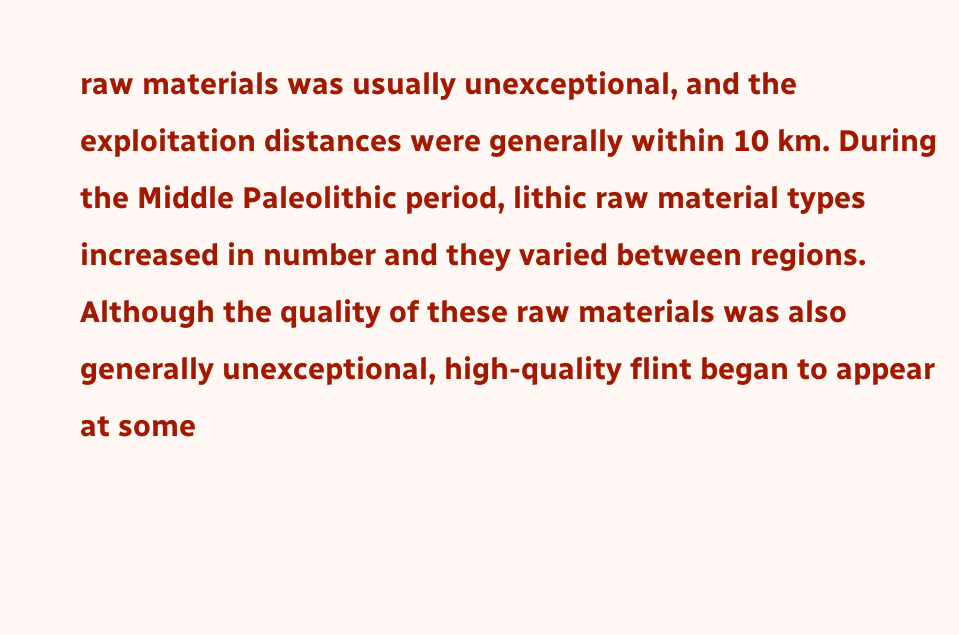raw materials was usually unexceptional, and the exploitation distances were generally within 10 km. During the Middle Paleolithic period, lithic raw material types increased in number and they varied between regions. Although the quality of these raw materials was also generally unexceptional, high-quality flint began to appear at some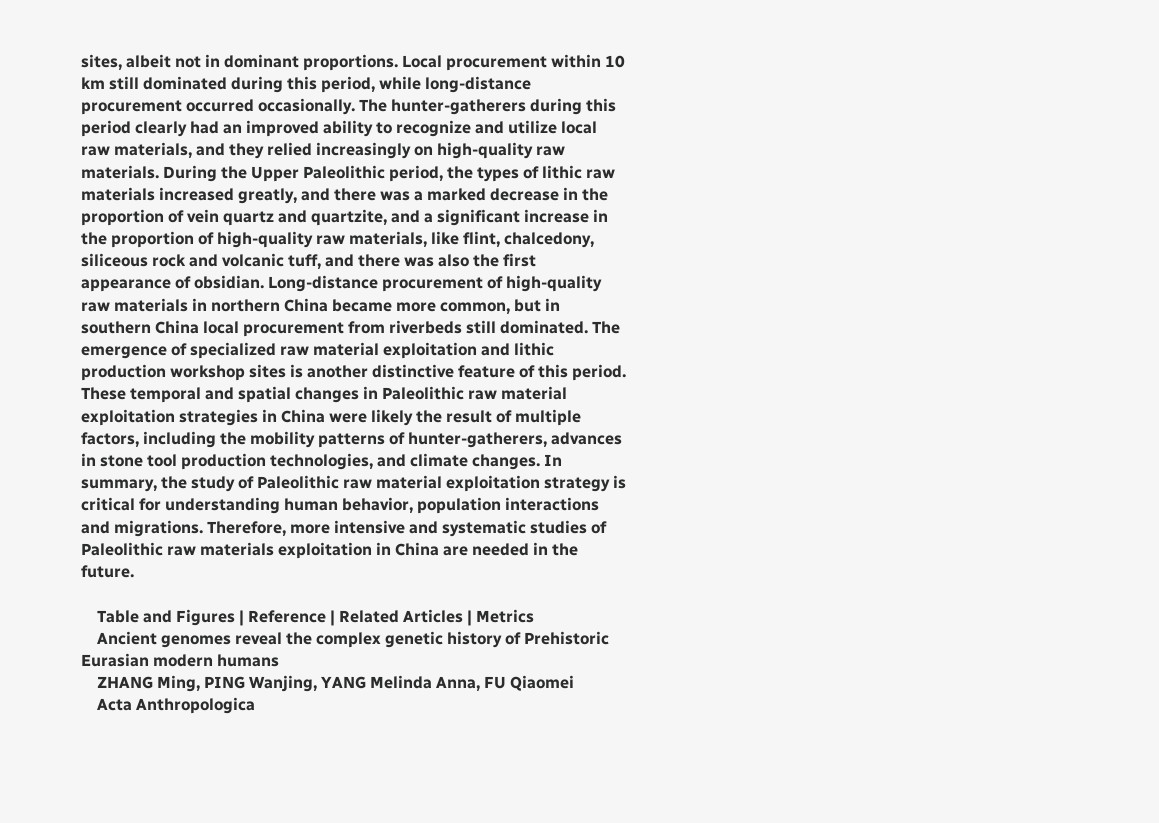sites, albeit not in dominant proportions. Local procurement within 10 km still dominated during this period, while long-distance procurement occurred occasionally. The hunter-gatherers during this period clearly had an improved ability to recognize and utilize local raw materials, and they relied increasingly on high-quality raw materials. During the Upper Paleolithic period, the types of lithic raw materials increased greatly, and there was a marked decrease in the proportion of vein quartz and quartzite, and a significant increase in the proportion of high-quality raw materials, like flint, chalcedony, siliceous rock and volcanic tuff, and there was also the first appearance of obsidian. Long-distance procurement of high-quality raw materials in northern China became more common, but in southern China local procurement from riverbeds still dominated. The emergence of specialized raw material exploitation and lithic production workshop sites is another distinctive feature of this period. These temporal and spatial changes in Paleolithic raw material exploitation strategies in China were likely the result of multiple factors, including the mobility patterns of hunter-gatherers, advances in stone tool production technologies, and climate changes. In summary, the study of Paleolithic raw material exploitation strategy is critical for understanding human behavior, population interactions and migrations. Therefore, more intensive and systematic studies of Paleolithic raw materials exploitation in China are needed in the future.

    Table and Figures | Reference | Related Articles | Metrics
    Ancient genomes reveal the complex genetic history of Prehistoric Eurasian modern humans
    ZHANG Ming, PING Wanjing, YANG Melinda Anna, FU Qiaomei
    Acta Anthropologica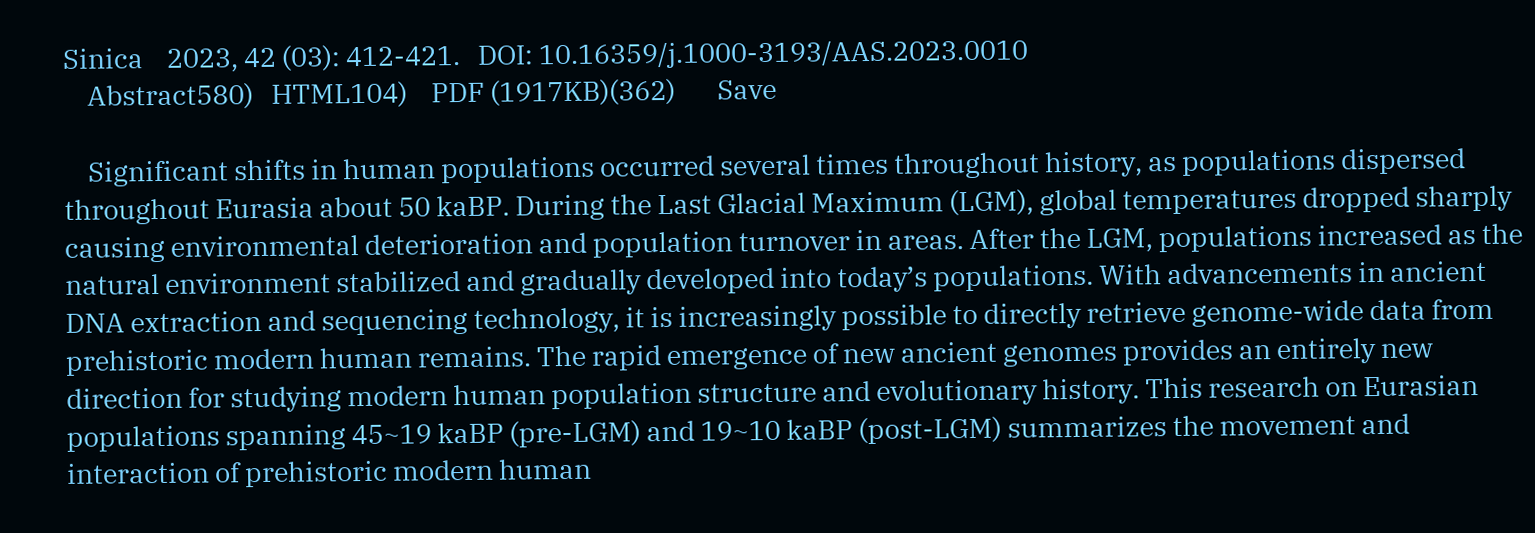Sinica    2023, 42 (03): 412-421.   DOI: 10.16359/j.1000-3193/AAS.2023.0010
    Abstract580)   HTML104)    PDF (1917KB)(362)       Save

    Significant shifts in human populations occurred several times throughout history, as populations dispersed throughout Eurasia about 50 kaBP. During the Last Glacial Maximum (LGM), global temperatures dropped sharply causing environmental deterioration and population turnover in areas. After the LGM, populations increased as the natural environment stabilized and gradually developed into today’s populations. With advancements in ancient DNA extraction and sequencing technology, it is increasingly possible to directly retrieve genome-wide data from prehistoric modern human remains. The rapid emergence of new ancient genomes provides an entirely new direction for studying modern human population structure and evolutionary history. This research on Eurasian populations spanning 45~19 kaBP (pre-LGM) and 19~10 kaBP (post-LGM) summarizes the movement and interaction of prehistoric modern human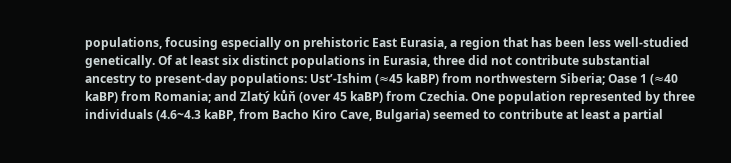populations, focusing especially on prehistoric East Eurasia, a region that has been less well-studied genetically. Of at least six distinct populations in Eurasia, three did not contribute substantial ancestry to present-day populations: Ust’-Ishim (≈45 kaBP) from northwestern Siberia; Oase 1 (≈40 kaBP) from Romania; and Zlatý kůň (over 45 kaBP) from Czechia. One population represented by three individuals (4.6~4.3 kaBP, from Bacho Kiro Cave, Bulgaria) seemed to contribute at least a partial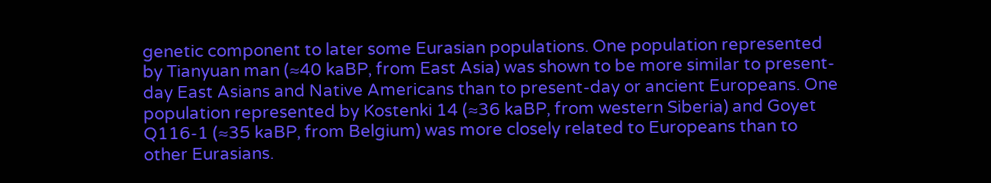genetic component to later some Eurasian populations. One population represented by Tianyuan man (≈40 kaBP, from East Asia) was shown to be more similar to present-day East Asians and Native Americans than to present-day or ancient Europeans. One population represented by Kostenki 14 (≈36 kaBP, from western Siberia) and Goyet Q116-1 (≈35 kaBP, from Belgium) was more closely related to Europeans than to other Eurasians.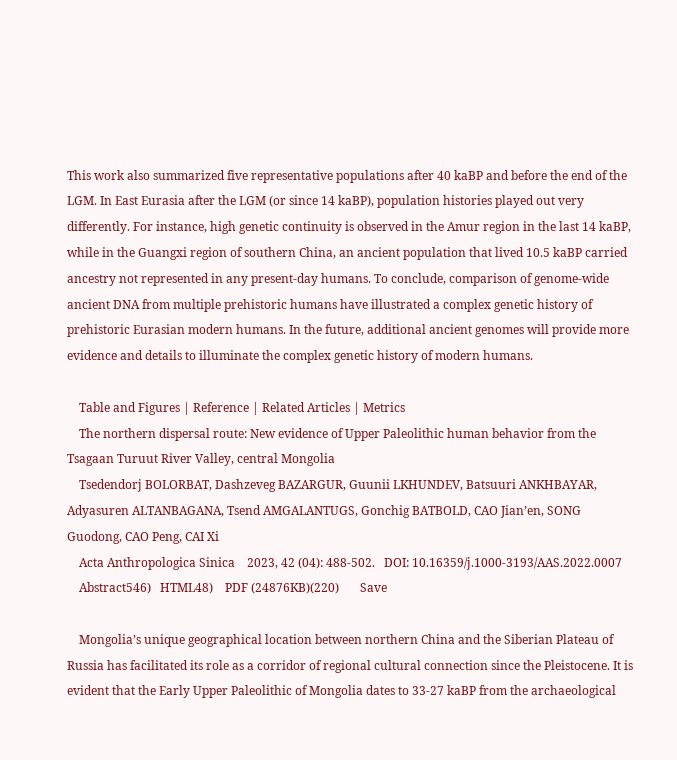This work also summarized five representative populations after 40 kaBP and before the end of the LGM. In East Eurasia after the LGM (or since 14 kaBP), population histories played out very differently. For instance, high genetic continuity is observed in the Amur region in the last 14 kaBP, while in the Guangxi region of southern China, an ancient population that lived 10.5 kaBP carried ancestry not represented in any present-day humans. To conclude, comparison of genome-wide ancient DNA from multiple prehistoric humans have illustrated a complex genetic history of prehistoric Eurasian modern humans. In the future, additional ancient genomes will provide more evidence and details to illuminate the complex genetic history of modern humans.

    Table and Figures | Reference | Related Articles | Metrics
    The northern dispersal route: New evidence of Upper Paleolithic human behavior from the Tsagaan Turuut River Valley, central Mongolia
    Tsedendorj BOLORBAT, Dashzeveg BAZARGUR, Guunii LKHUNDEV, Batsuuri ANKHBAYAR, Adyasuren ALTANBAGANA, Tsend AMGALANTUGS, Gonchig BATBOLD, CAO Jian’en, SONG Guodong, CAO Peng, CAI Xi
    Acta Anthropologica Sinica    2023, 42 (04): 488-502.   DOI: 10.16359/j.1000-3193/AAS.2022.0007
    Abstract546)   HTML48)    PDF (24876KB)(220)       Save

    Mongolia’s unique geographical location between northern China and the Siberian Plateau of Russia has facilitated its role as a corridor of regional cultural connection since the Pleistocene. It is evident that the Early Upper Paleolithic of Mongolia dates to 33-27 kaBP from the archaeological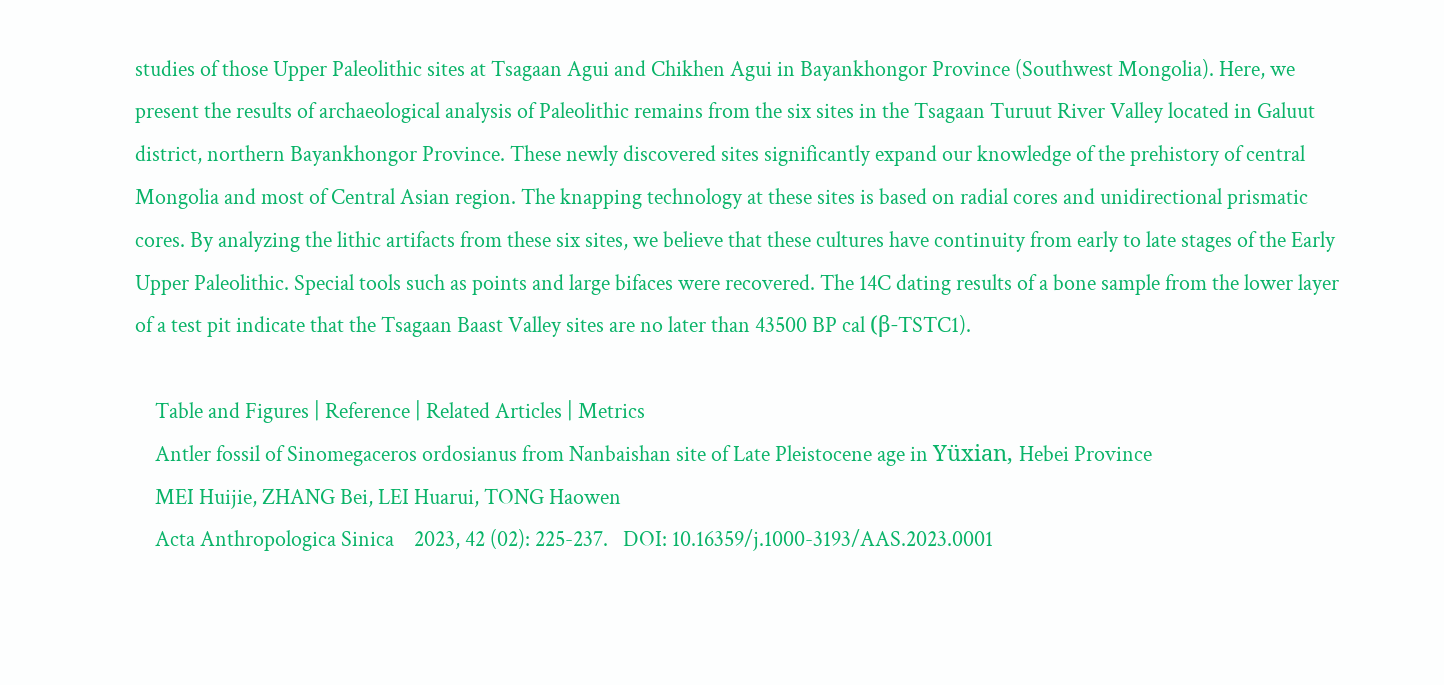studies of those Upper Paleolithic sites at Tsagaan Agui and Chikhen Agui in Bayankhongor Province (Southwest Mongolia). Here, we present the results of archaeological analysis of Paleolithic remains from the six sites in the Tsagaan Turuut River Valley located in Galuut district, northern Bayankhongor Province. These newly discovered sites significantly expand our knowledge of the prehistory of central Mongolia and most of Central Asian region. The knapping technology at these sites is based on radial cores and unidirectional prismatic cores. By analyzing the lithic artifacts from these six sites, we believe that these cultures have continuity from early to late stages of the Early Upper Paleolithic. Special tools such as points and large bifaces were recovered. The 14C dating results of a bone sample from the lower layer of a test pit indicate that the Tsagaan Baast Valley sites are no later than 43500 BP cal (β-TSTC1).

    Table and Figures | Reference | Related Articles | Metrics
    Antler fossil of Sinomegaceros ordosianus from Nanbaishan site of Late Pleistocene age in Yüxian, Hebei Province
    MEI Huijie, ZHANG Bei, LEI Huarui, TONG Haowen
    Acta Anthropologica Sinica    2023, 42 (02): 225-237.   DOI: 10.16359/j.1000-3193/AAS.2023.0001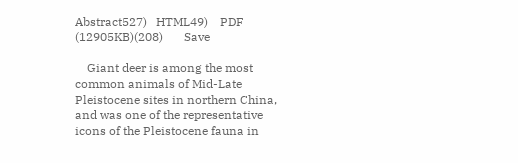Abstract527)   HTML49)    PDF (12905KB)(208)       Save

    Giant deer is among the most common animals of Mid-Late Pleistocene sites in northern China, and was one of the representative icons of the Pleistocene fauna in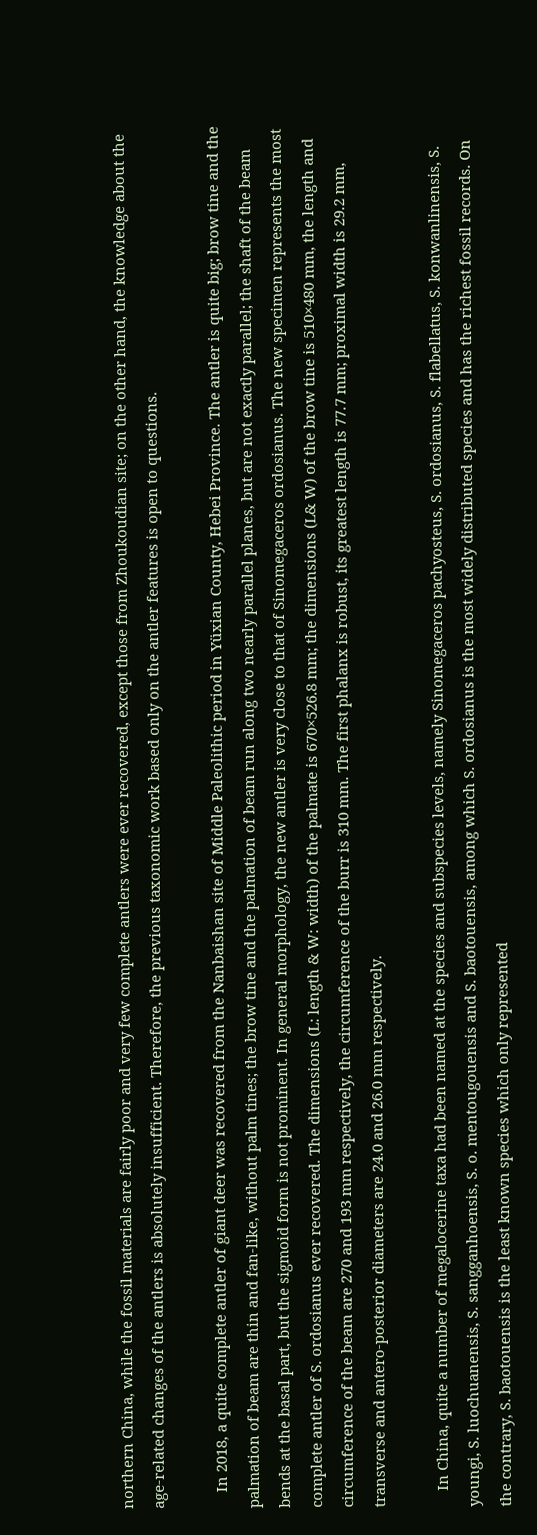northern China, while the fossil materials are fairly poor and very few complete antlers were ever recovered, except those from Zhoukoudian site; on the other hand, the knowledge about the age-related changes of the antlers is absolutely insufficient. Therefore, the previous taxonomic work based only on the antler features is open to questions.

    In 2018, a quite complete antler of giant deer was recovered from the Nanbaishan site of Middle Paleolithic period in Yüxian County, Hebei Province. The antler is quite big; brow tine and the palmation of beam are thin and fan-like, without palm tines; the brow tine and the palmation of beam run along two nearly parallel planes, but are not exactly parallel; the shaft of the beam bends at the basal part, but the sigmoid form is not prominent. In general morphology, the new antler is very close to that of Sinomegaceros ordosianus. The new specimen represents the most complete antler of S. ordosianus ever recovered. The dimensions (L: length & W: width) of the palmate is 670×526.8 mm; the dimensions (L& W) of the brow tine is 510×480 mm, the length and circumference of the beam are 270 and 193 mm respectively, the circumference of the burr is 310 mm. The first phalanx is robust, its greatest length is 77.7 mm; proximal width is 29.2 mm, transverse and antero-posterior diameters are 24.0 and 26.0 mm respectively.

    In China, quite a number of megalocerine taxa had been named at the species and subspecies levels, namely Sinomegaceros pachyosteus, S. ordosianus, S. flabellatus, S. konwanlinensis, S. youngi, S. luochuanensis, S. sangganhoensis, S. o. mentougouensis and S. baotouensis, among which S. ordosianus is the most widely distributed species and has the richest fossil records. On the contrary, S. baotouensis is the least known species which only represented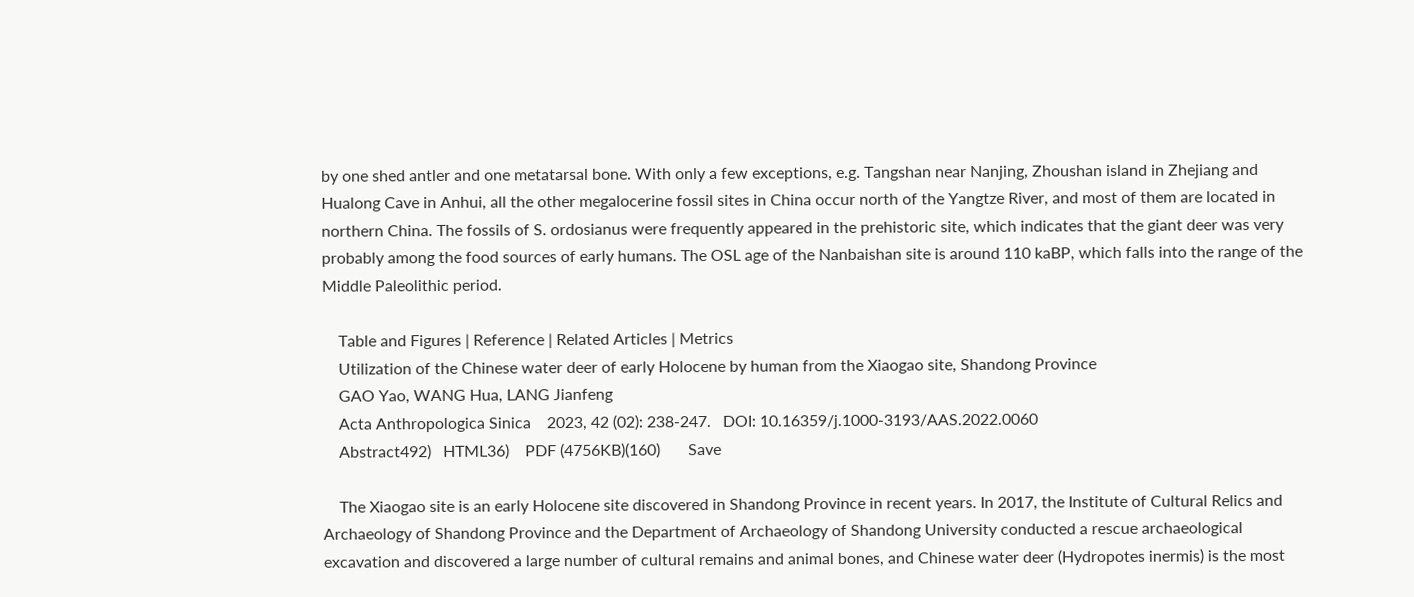by one shed antler and one metatarsal bone. With only a few exceptions, e.g. Tangshan near Nanjing, Zhoushan island in Zhejiang and Hualong Cave in Anhui, all the other megalocerine fossil sites in China occur north of the Yangtze River, and most of them are located in northern China. The fossils of S. ordosianus were frequently appeared in the prehistoric site, which indicates that the giant deer was very probably among the food sources of early humans. The OSL age of the Nanbaishan site is around 110 kaBP, which falls into the range of the Middle Paleolithic period.

    Table and Figures | Reference | Related Articles | Metrics
    Utilization of the Chinese water deer of early Holocene by human from the Xiaogao site, Shandong Province
    GAO Yao, WANG Hua, LANG Jianfeng
    Acta Anthropologica Sinica    2023, 42 (02): 238-247.   DOI: 10.16359/j.1000-3193/AAS.2022.0060
    Abstract492)   HTML36)    PDF (4756KB)(160)       Save

    The Xiaogao site is an early Holocene site discovered in Shandong Province in recent years. In 2017, the Institute of Cultural Relics and Archaeology of Shandong Province and the Department of Archaeology of Shandong University conducted a rescue archaeological excavation and discovered a large number of cultural remains and animal bones, and Chinese water deer (Hydropotes inermis) is the most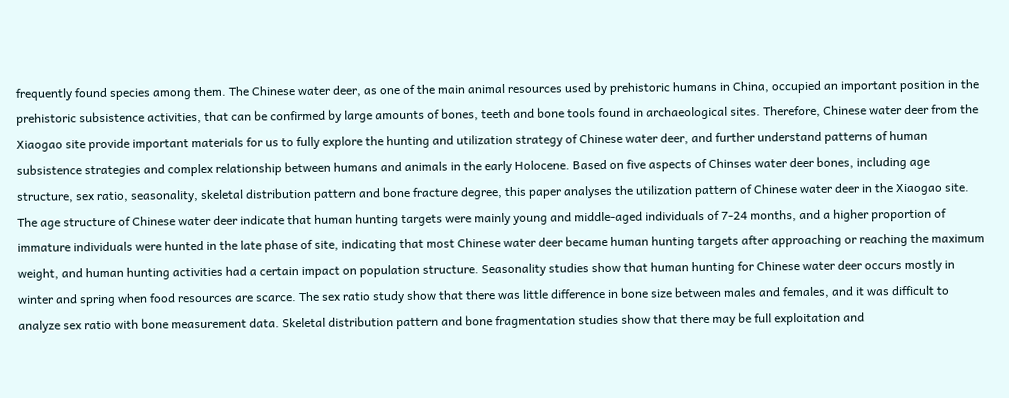frequently found species among them. The Chinese water deer, as one of the main animal resources used by prehistoric humans in China, occupied an important position in the prehistoric subsistence activities, that can be confirmed by large amounts of bones, teeth and bone tools found in archaeological sites. Therefore, Chinese water deer from the Xiaogao site provide important materials for us to fully explore the hunting and utilization strategy of Chinese water deer, and further understand patterns of human subsistence strategies and complex relationship between humans and animals in the early Holocene. Based on five aspects of Chinses water deer bones, including age structure, sex ratio, seasonality, skeletal distribution pattern and bone fracture degree, this paper analyses the utilization pattern of Chinese water deer in the Xiaogao site. The age structure of Chinese water deer indicate that human hunting targets were mainly young and middle-aged individuals of 7-24 months, and a higher proportion of immature individuals were hunted in the late phase of site, indicating that most Chinese water deer became human hunting targets after approaching or reaching the maximum weight, and human hunting activities had a certain impact on population structure. Seasonality studies show that human hunting for Chinese water deer occurs mostly in winter and spring when food resources are scarce. The sex ratio study show that there was little difference in bone size between males and females, and it was difficult to analyze sex ratio with bone measurement data. Skeletal distribution pattern and bone fragmentation studies show that there may be full exploitation and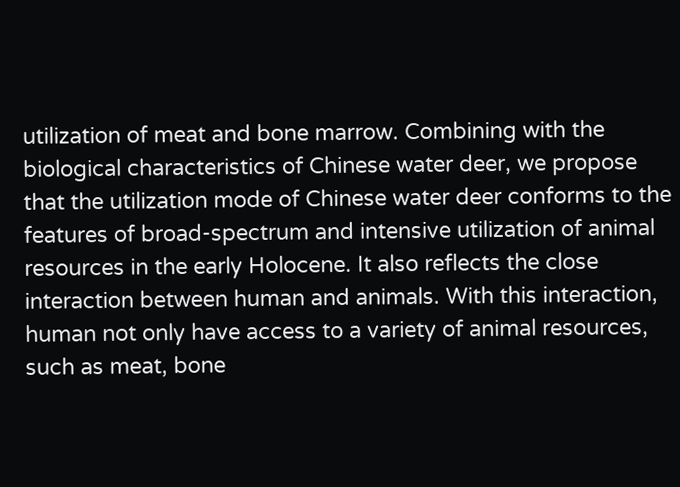utilization of meat and bone marrow. Combining with the biological characteristics of Chinese water deer, we propose that the utilization mode of Chinese water deer conforms to the features of broad-spectrum and intensive utilization of animal resources in the early Holocene. It also reflects the close interaction between human and animals. With this interaction, human not only have access to a variety of animal resources, such as meat, bone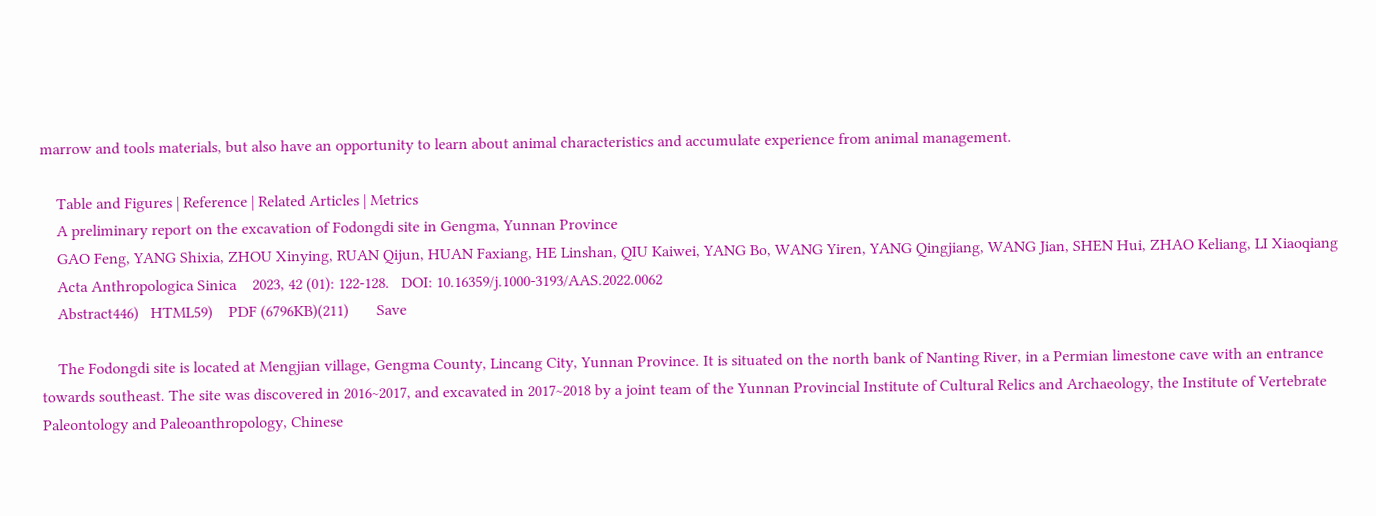marrow and tools materials, but also have an opportunity to learn about animal characteristics and accumulate experience from animal management.

    Table and Figures | Reference | Related Articles | Metrics
    A preliminary report on the excavation of Fodongdi site in Gengma, Yunnan Province
    GAO Feng, YANG Shixia, ZHOU Xinying, RUAN Qijun, HUAN Faxiang, HE Linshan, QIU Kaiwei, YANG Bo, WANG Yiren, YANG Qingjiang, WANG Jian, SHEN Hui, ZHAO Keliang, LI Xiaoqiang
    Acta Anthropologica Sinica    2023, 42 (01): 122-128.   DOI: 10.16359/j.1000-3193/AAS.2022.0062
    Abstract446)   HTML59)    PDF (6796KB)(211)       Save

    The Fodongdi site is located at Mengjian village, Gengma County, Lincang City, Yunnan Province. It is situated on the north bank of Nanting River, in a Permian limestone cave with an entrance towards southeast. The site was discovered in 2016~2017, and excavated in 2017~2018 by a joint team of the Yunnan Provincial Institute of Cultural Relics and Archaeology, the Institute of Vertebrate Paleontology and Paleoanthropology, Chinese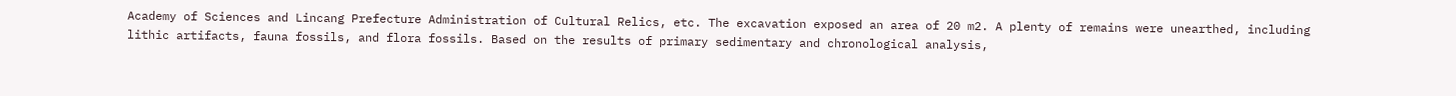Academy of Sciences and Lincang Prefecture Administration of Cultural Relics, etc. The excavation exposed an area of 20 m2. A plenty of remains were unearthed, including lithic artifacts, fauna fossils, and flora fossils. Based on the results of primary sedimentary and chronological analysis,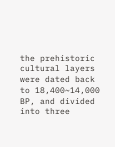the prehistoric cultural layers were dated back to 18,400~14,000 BP, and divided into three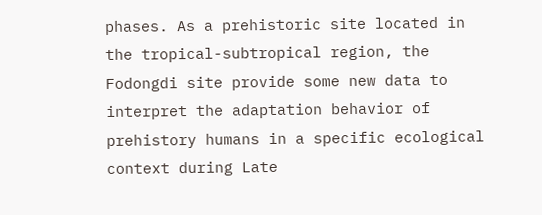phases. As a prehistoric site located in the tropical-subtropical region, the Fodongdi site provide some new data to interpret the adaptation behavior of prehistory humans in a specific ecological context during Late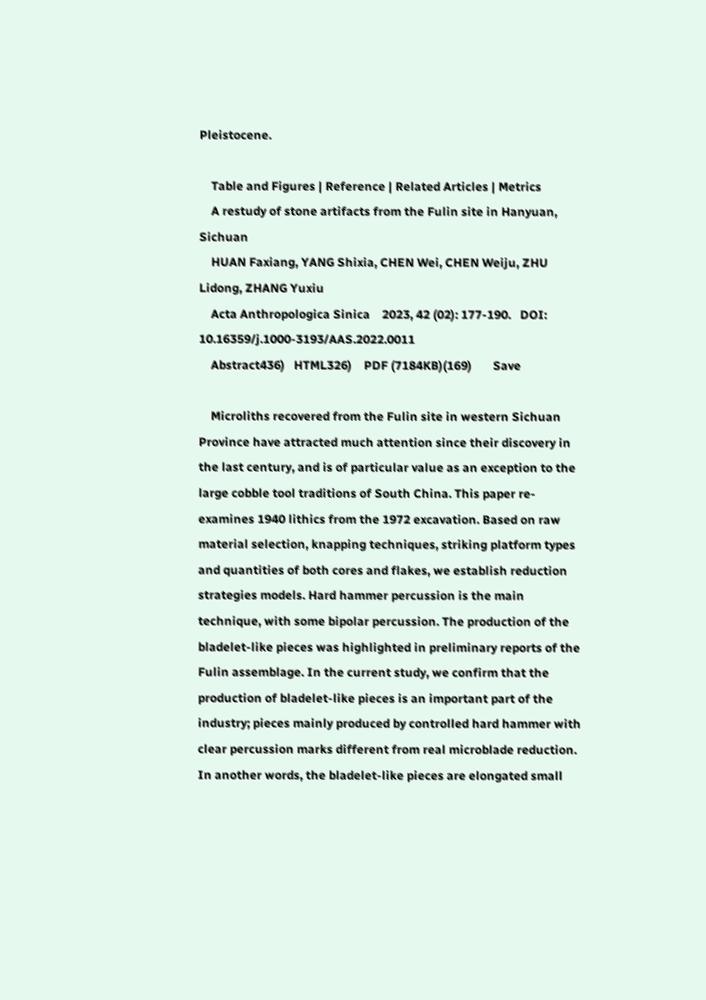Pleistocene.

    Table and Figures | Reference | Related Articles | Metrics
    A restudy of stone artifacts from the Fulin site in Hanyuan, Sichuan
    HUAN Faxiang, YANG Shixia, CHEN Wei, CHEN Weiju, ZHU Lidong, ZHANG Yuxiu
    Acta Anthropologica Sinica    2023, 42 (02): 177-190.   DOI: 10.16359/j.1000-3193/AAS.2022.0011
    Abstract436)   HTML326)    PDF (7184KB)(169)       Save

    Microliths recovered from the Fulin site in western Sichuan Province have attracted much attention since their discovery in the last century, and is of particular value as an exception to the large cobble tool traditions of South China. This paper re-examines 1940 lithics from the 1972 excavation. Based on raw material selection, knapping techniques, striking platform types and quantities of both cores and flakes, we establish reduction strategies models. Hard hammer percussion is the main technique, with some bipolar percussion. The production of the bladelet-like pieces was highlighted in preliminary reports of the Fulin assemblage. In the current study, we confirm that the production of bladelet-like pieces is an important part of the industry; pieces mainly produced by controlled hard hammer with clear percussion marks different from real microblade reduction. In another words, the bladelet-like pieces are elongated small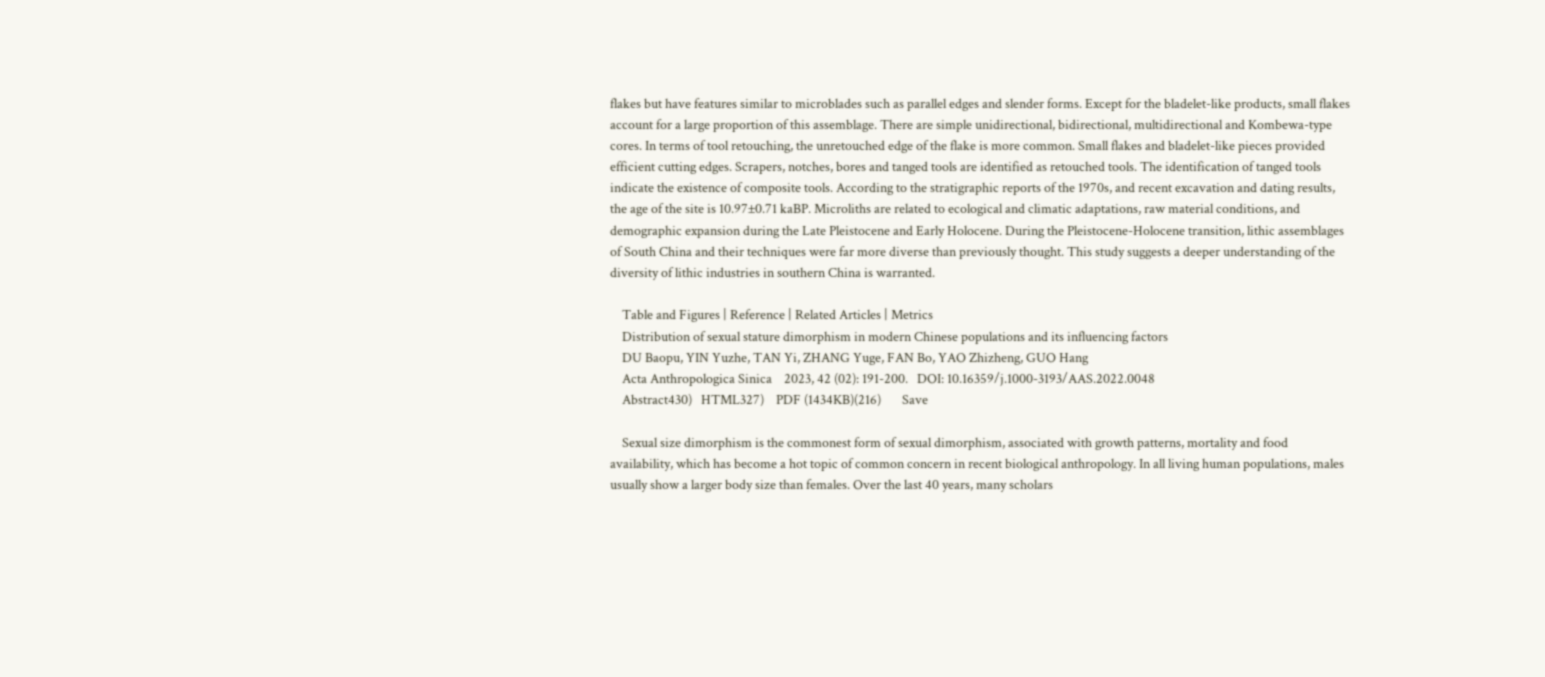flakes but have features similar to microblades such as parallel edges and slender forms. Except for the bladelet-like products, small flakes account for a large proportion of this assemblage. There are simple unidirectional, bidirectional, multidirectional and Kombewa-type cores. In terms of tool retouching, the unretouched edge of the flake is more common. Small flakes and bladelet-like pieces provided efficient cutting edges. Scrapers, notches, bores and tanged tools are identified as retouched tools. The identification of tanged tools indicate the existence of composite tools. According to the stratigraphic reports of the 1970s, and recent excavation and dating results, the age of the site is 10.97±0.71 kaBP. Microliths are related to ecological and climatic adaptations, raw material conditions, and demographic expansion during the Late Pleistocene and Early Holocene. During the Pleistocene-Holocene transition, lithic assemblages of South China and their techniques were far more diverse than previously thought. This study suggests a deeper understanding of the diversity of lithic industries in southern China is warranted.

    Table and Figures | Reference | Related Articles | Metrics
    Distribution of sexual stature dimorphism in modern Chinese populations and its influencing factors
    DU Baopu, YIN Yuzhe, TAN Yi, ZHANG Yuge, FAN Bo, YAO Zhizheng, GUO Hang
    Acta Anthropologica Sinica    2023, 42 (02): 191-200.   DOI: 10.16359/j.1000-3193/AAS.2022.0048
    Abstract430)   HTML327)    PDF (1434KB)(216)       Save

    Sexual size dimorphism is the commonest form of sexual dimorphism, associated with growth patterns, mortality and food availability, which has become a hot topic of common concern in recent biological anthropology. In all living human populations, males usually show a larger body size than females. Over the last 40 years, many scholars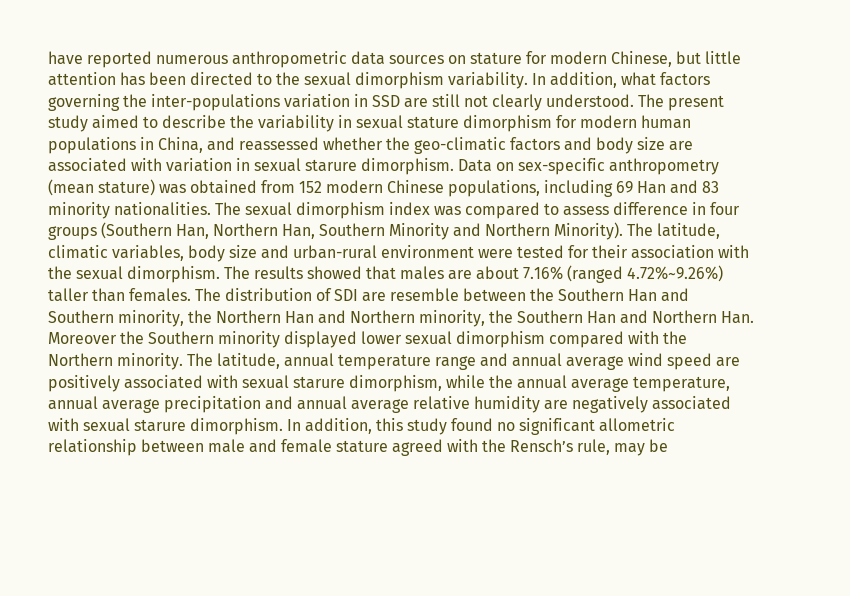have reported numerous anthropometric data sources on stature for modern Chinese, but little attention has been directed to the sexual dimorphism variability. In addition, what factors governing the inter-populations variation in SSD are still not clearly understood. The present study aimed to describe the variability in sexual stature dimorphism for modern human populations in China, and reassessed whether the geo-climatic factors and body size are associated with variation in sexual starure dimorphism. Data on sex-specific anthropometry (mean stature) was obtained from 152 modern Chinese populations, including 69 Han and 83 minority nationalities. The sexual dimorphism index was compared to assess difference in four groups (Southern Han, Northern Han, Southern Minority and Northern Minority). The latitude, climatic variables, body size and urban-rural environment were tested for their association with the sexual dimorphism. The results showed that males are about 7.16% (ranged 4.72%~9.26%) taller than females. The distribution of SDI are resemble between the Southern Han and Southern minority, the Northern Han and Northern minority, the Southern Han and Northern Han. Moreover the Southern minority displayed lower sexual dimorphism compared with the Northern minority. The latitude, annual temperature range and annual average wind speed are positively associated with sexual starure dimorphism, while the annual average temperature, annual average precipitation and annual average relative humidity are negatively associated with sexual starure dimorphism. In addition, this study found no significant allometric relationship between male and female stature agreed with the Rensch’s rule, may be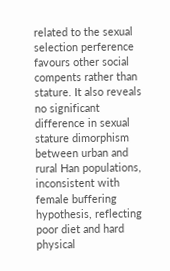related to the sexual selection perference favours other social compents rather than stature. It also reveals no significant difference in sexual stature dimorphism between urban and rural Han populations, inconsistent with female buffering hypothesis, reflecting poor diet and hard physical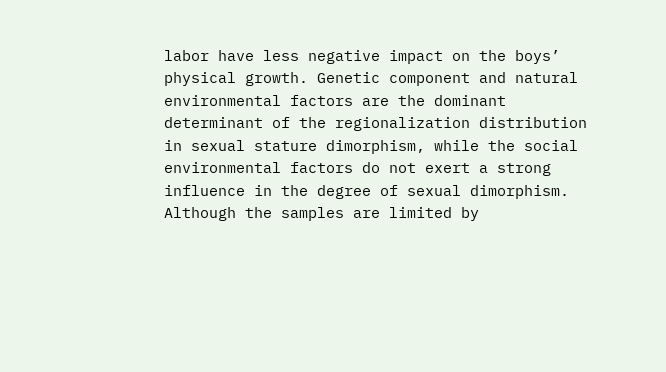labor have less negative impact on the boys’ physical growth. Genetic component and natural environmental factors are the dominant determinant of the regionalization distribution in sexual stature dimorphism, while the social environmental factors do not exert a strong influence in the degree of sexual dimorphism. Although the samples are limited by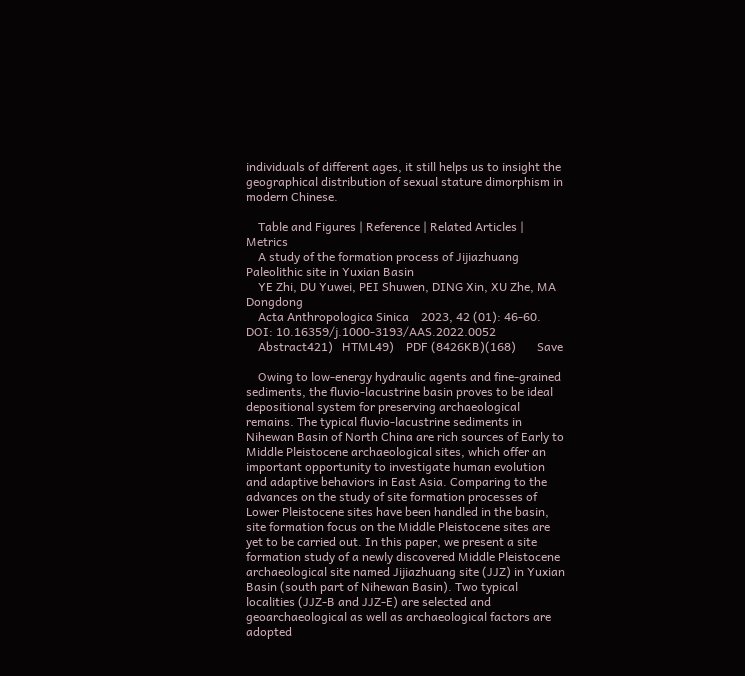individuals of different ages, it still helps us to insight the geographical distribution of sexual stature dimorphism in modern Chinese.

    Table and Figures | Reference | Related Articles | Metrics
    A study of the formation process of Jijiazhuang Paleolithic site in Yuxian Basin
    YE Zhi, DU Yuwei, PEI Shuwen, DING Xin, XU Zhe, MA Dongdong
    Acta Anthropologica Sinica    2023, 42 (01): 46-60.   DOI: 10.16359/j.1000-3193/AAS.2022.0052
    Abstract421)   HTML49)    PDF (8426KB)(168)       Save

    Owing to low-energy hydraulic agents and fine-grained sediments, the fluvio-lacustrine basin proves to be ideal depositional system for preserving archaeological remains. The typical fluvio-lacustrine sediments in Nihewan Basin of North China are rich sources of Early to Middle Pleistocene archaeological sites, which offer an important opportunity to investigate human evolution and adaptive behaviors in East Asia. Comparing to the advances on the study of site formation processes of Lower Pleistocene sites have been handled in the basin, site formation focus on the Middle Pleistocene sites are yet to be carried out. In this paper, we present a site formation study of a newly discovered Middle Pleistocene archaeological site named Jijiazhuang site (JJZ) in Yuxian Basin (south part of Nihewan Basin). Two typical localities (JJZ-B and JJZ-E) are selected and geoarchaeological as well as archaeological factors are adopted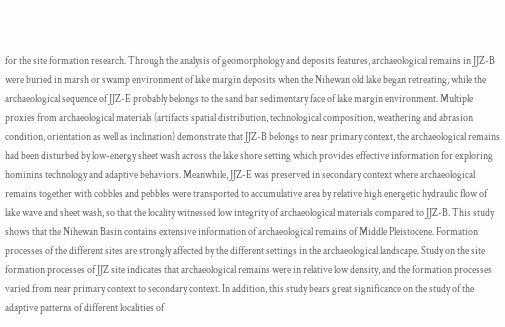for the site formation research. Through the analysis of geomorphology and deposits features, archaeological remains in JJZ-B were buried in marsh or swamp environment of lake margin deposits when the Nihewan old lake began retreating, while the archaeological sequence of JJZ-E probably belongs to the sand bar sedimentary face of lake margin environment. Multiple proxies from archaeological materials (artifacts spatial distribution, technological composition, weathering and abrasion condition, orientation as well as inclination) demonstrate that JJZ-B belongs to near primary context, the archaeological remains had been disturbed by low-energy sheet wash across the lake shore setting which provides effective information for exploring hominins technology and adaptive behaviors. Meanwhile, JJZ-E was preserved in secondary context where archaeological remains together with cobbles and pebbles were transported to accumulative area by relative high energetic hydraulic flow of lake wave and sheet wash, so that the locality witnessed low integrity of archaeological materials compared to JJZ-B. This study shows that the Nihewan Basin contains extensive information of archaeological remains of Middle Pleistocene. Formation processes of the different sites are strongly affected by the different settings in the archaeological landscape. Study on the site formation processes of JJZ site indicates that archaeological remains were in relative low density, and the formation processes varied from near primary context to secondary context. In addition, this study bears great significance on the study of the adaptive patterns of different localities of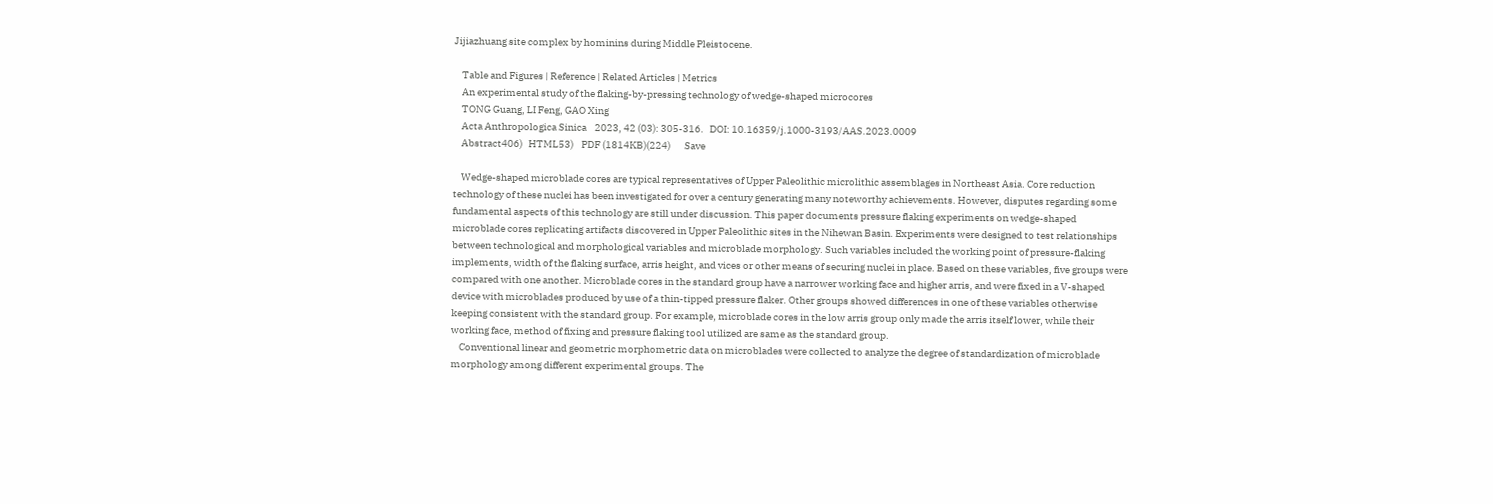Jijiazhuang site complex by hominins during Middle Pleistocene.

    Table and Figures | Reference | Related Articles | Metrics
    An experimental study of the flaking-by-pressing technology of wedge-shaped microcores
    TONG Guang, LI Feng, GAO Xing
    Acta Anthropologica Sinica    2023, 42 (03): 305-316.   DOI: 10.16359/j.1000-3193/AAS.2023.0009
    Abstract406)   HTML53)    PDF (1814KB)(224)       Save

    Wedge-shaped microblade cores are typical representatives of Upper Paleolithic microlithic assemblages in Northeast Asia. Core reduction technology of these nuclei has been investigated for over a century generating many noteworthy achievements. However, disputes regarding some fundamental aspects of this technology are still under discussion. This paper documents pressure flaking experiments on wedge-shaped microblade cores replicating artifacts discovered in Upper Paleolithic sites in the Nihewan Basin. Experiments were designed to test relationships between technological and morphological variables and microblade morphology. Such variables included the working point of pressure-flaking implements, width of the flaking surface, arris height, and vices or other means of securing nuclei in place. Based on these variables, five groups were compared with one another. Microblade cores in the standard group have a narrower working face and higher arris, and were fixed in a V-shaped device with microblades produced by use of a thin-tipped pressure flaker. Other groups showed differences in one of these variables otherwise keeping consistent with the standard group. For example, microblade cores in the low arris group only made the arris itself lower, while their working face, method of fixing and pressure flaking tool utilized are same as the standard group.
    Conventional linear and geometric morphometric data on microblades were collected to analyze the degree of standardization of microblade morphology among different experimental groups. The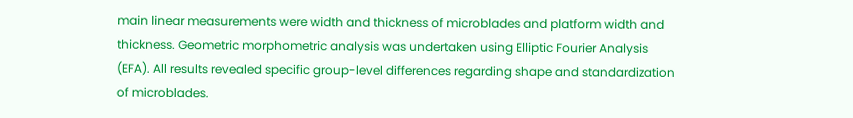main linear measurements were width and thickness of microblades and platform width and thickness. Geometric morphometric analysis was undertaken using Elliptic Fourier Analysis (EFA). All results revealed specific group-level differences regarding shape and standardization of microblades.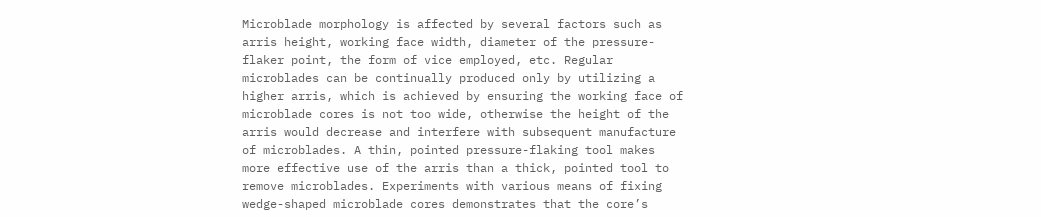Microblade morphology is affected by several factors such as arris height, working face width, diameter of the pressure-flaker point, the form of vice employed, etc. Regular microblades can be continually produced only by utilizing a higher arris, which is achieved by ensuring the working face of microblade cores is not too wide, otherwise the height of the arris would decrease and interfere with subsequent manufacture of microblades. A thin, pointed pressure-flaking tool makes more effective use of the arris than a thick, pointed tool to remove microblades. Experiments with various means of fixing wedge-shaped microblade cores demonstrates that the core’s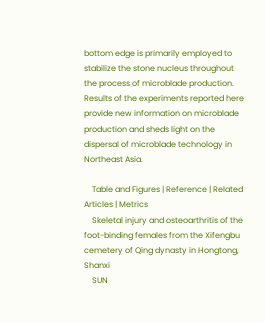bottom edge is primarily employed to stabilize the stone nucleus throughout the process of microblade production. Results of the experiments reported here provide new information on microblade production and sheds light on the dispersal of microblade technology in Northeast Asia.

    Table and Figures | Reference | Related Articles | Metrics
    Skeletal injury and osteoarthritis of the foot-binding females from the Xifengbu cemetery of Qing dynasty in Hongtong, Shanxi
    SUN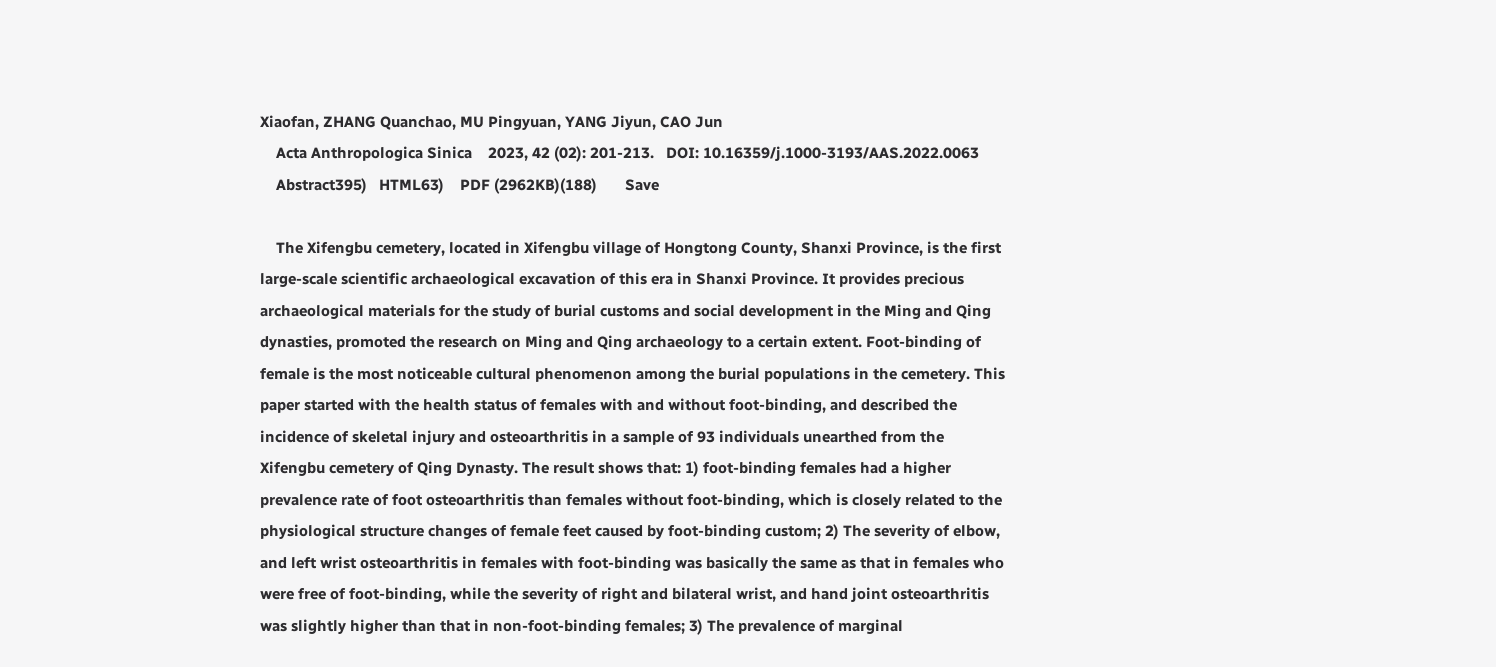Xiaofan, ZHANG Quanchao, MU Pingyuan, YANG Jiyun, CAO Jun
    Acta Anthropologica Sinica    2023, 42 (02): 201-213.   DOI: 10.16359/j.1000-3193/AAS.2022.0063
    Abstract395)   HTML63)    PDF (2962KB)(188)       Save

    The Xifengbu cemetery, located in Xifengbu village of Hongtong County, Shanxi Province, is the first large-scale scientific archaeological excavation of this era in Shanxi Province. It provides precious archaeological materials for the study of burial customs and social development in the Ming and Qing dynasties, promoted the research on Ming and Qing archaeology to a certain extent. Foot-binding of female is the most noticeable cultural phenomenon among the burial populations in the cemetery. This paper started with the health status of females with and without foot-binding, and described the incidence of skeletal injury and osteoarthritis in a sample of 93 individuals unearthed from the Xifengbu cemetery of Qing Dynasty. The result shows that: 1) foot-binding females had a higher prevalence rate of foot osteoarthritis than females without foot-binding, which is closely related to the physiological structure changes of female feet caused by foot-binding custom; 2) The severity of elbow, and left wrist osteoarthritis in females with foot-binding was basically the same as that in females who were free of foot-binding, while the severity of right and bilateral wrist, and hand joint osteoarthritis was slightly higher than that in non-foot-binding females; 3) The prevalence of marginal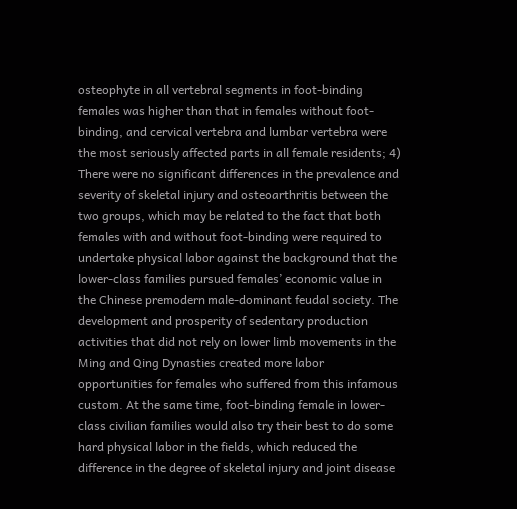osteophyte in all vertebral segments in foot-binding females was higher than that in females without foot-binding, and cervical vertebra and lumbar vertebra were the most seriously affected parts in all female residents; 4) There were no significant differences in the prevalence and severity of skeletal injury and osteoarthritis between the two groups, which may be related to the fact that both females with and without foot-binding were required to undertake physical labor against the background that the lower-class families pursued females’ economic value in the Chinese premodern male-dominant feudal society. The development and prosperity of sedentary production activities that did not rely on lower limb movements in the Ming and Qing Dynasties created more labor opportunities for females who suffered from this infamous custom. At the same time, foot-binding female in lower-class civilian families would also try their best to do some hard physical labor in the fields, which reduced the difference in the degree of skeletal injury and joint disease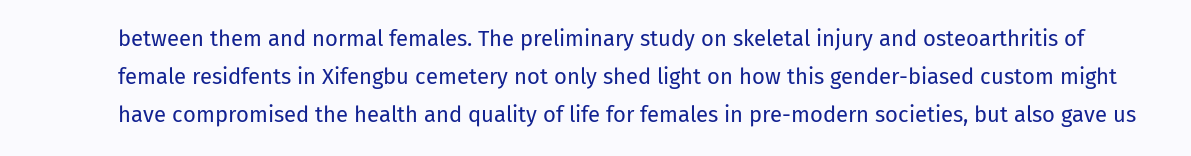between them and normal females. The preliminary study on skeletal injury and osteoarthritis of female residfents in Xifengbu cemetery not only shed light on how this gender-biased custom might have compromised the health and quality of life for females in pre-modern societies, but also gave us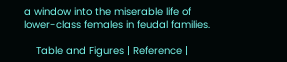a window into the miserable life of lower-class females in feudal families.

    Table and Figures | Reference |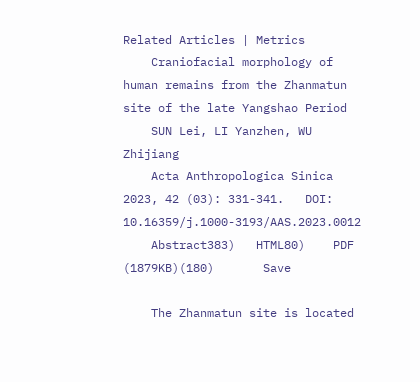Related Articles | Metrics
    Craniofacial morphology of human remains from the Zhanmatun site of the late Yangshao Period
    SUN Lei, LI Yanzhen, WU Zhijiang
    Acta Anthropologica Sinica    2023, 42 (03): 331-341.   DOI: 10.16359/j.1000-3193/AAS.2023.0012
    Abstract383)   HTML80)    PDF (1879KB)(180)       Save

    The Zhanmatun site is located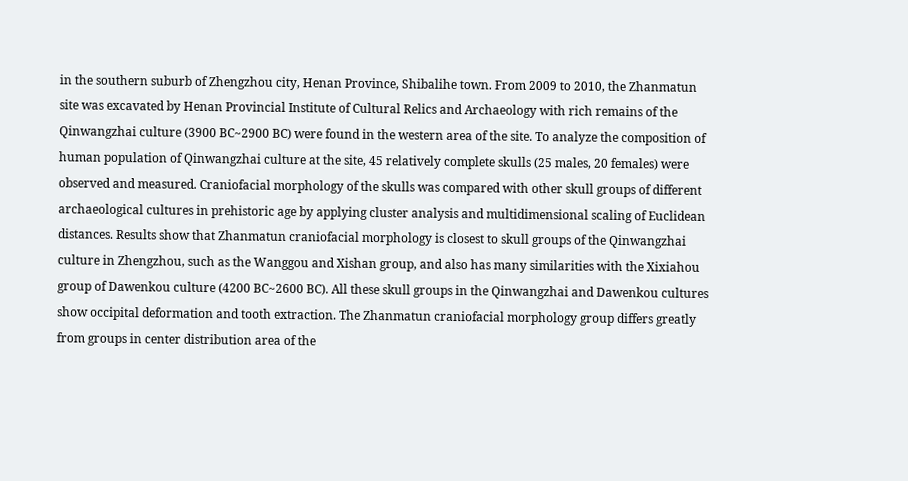in the southern suburb of Zhengzhou city, Henan Province, Shibalihe town. From 2009 to 2010, the Zhanmatun site was excavated by Henan Provincial Institute of Cultural Relics and Archaeology with rich remains of the Qinwangzhai culture (3900 BC~2900 BC) were found in the western area of the site. To analyze the composition of human population of Qinwangzhai culture at the site, 45 relatively complete skulls (25 males, 20 females) were observed and measured. Craniofacial morphology of the skulls was compared with other skull groups of different archaeological cultures in prehistoric age by applying cluster analysis and multidimensional scaling of Euclidean distances. Results show that Zhanmatun craniofacial morphology is closest to skull groups of the Qinwangzhai culture in Zhengzhou, such as the Wanggou and Xishan group, and also has many similarities with the Xixiahou group of Dawenkou culture (4200 BC~2600 BC). All these skull groups in the Qinwangzhai and Dawenkou cultures show occipital deformation and tooth extraction. The Zhanmatun craniofacial morphology group differs greatly from groups in center distribution area of the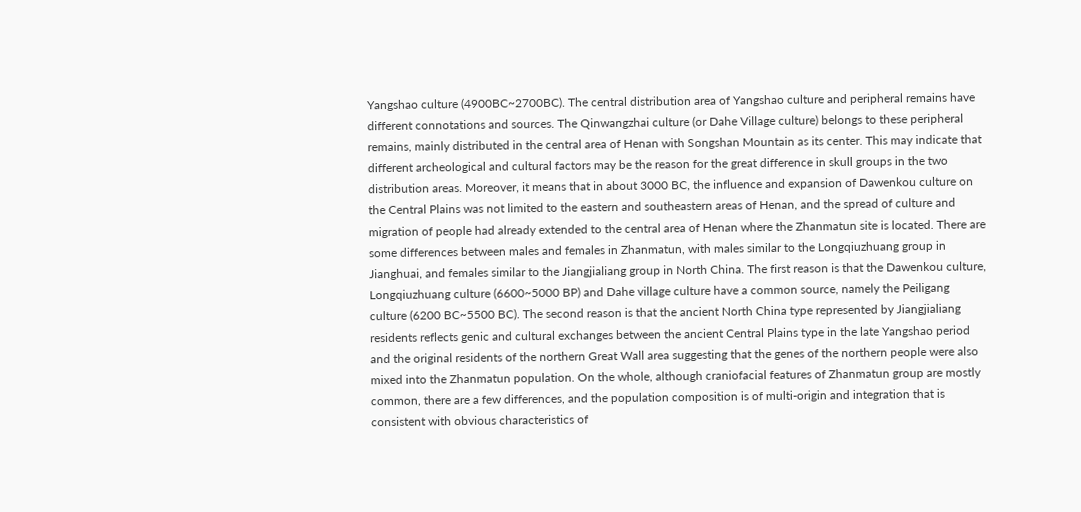Yangshao culture (4900BC~2700BC). The central distribution area of Yangshao culture and peripheral remains have different connotations and sources. The Qinwangzhai culture (or Dahe Village culture) belongs to these peripheral remains, mainly distributed in the central area of Henan with Songshan Mountain as its center. This may indicate that different archeological and cultural factors may be the reason for the great difference in skull groups in the two distribution areas. Moreover, it means that in about 3000 BC, the influence and expansion of Dawenkou culture on the Central Plains was not limited to the eastern and southeastern areas of Henan, and the spread of culture and migration of people had already extended to the central area of Henan where the Zhanmatun site is located. There are some differences between males and females in Zhanmatun, with males similar to the Longqiuzhuang group in Jianghuai, and females similar to the Jiangjialiang group in North China. The first reason is that the Dawenkou culture, Longqiuzhuang culture (6600~5000 BP) and Dahe village culture have a common source, namely the Peiligang culture (6200 BC~5500 BC). The second reason is that the ancient North China type represented by Jiangjialiang residents reflects genic and cultural exchanges between the ancient Central Plains type in the late Yangshao period and the original residents of the northern Great Wall area suggesting that the genes of the northern people were also mixed into the Zhanmatun population. On the whole, although craniofacial features of Zhanmatun group are mostly common, there are a few differences, and the population composition is of multi-origin and integration that is consistent with obvious characteristics of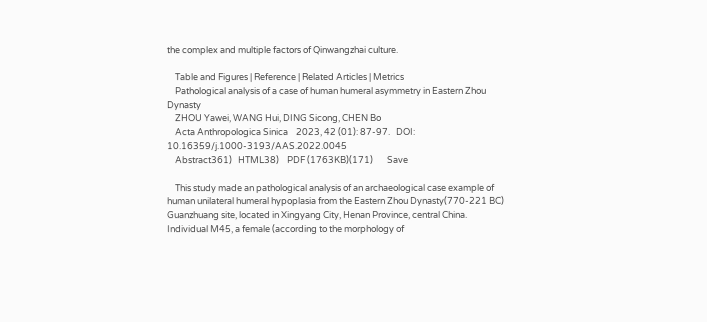the complex and multiple factors of Qinwangzhai culture.

    Table and Figures | Reference | Related Articles | Metrics
    Pathological analysis of a case of human humeral asymmetry in Eastern Zhou Dynasty
    ZHOU Yawei, WANG Hui, DING Sicong, CHEN Bo
    Acta Anthropologica Sinica    2023, 42 (01): 87-97.   DOI: 10.16359/j.1000-3193/AAS.2022.0045
    Abstract361)   HTML38)    PDF (1763KB)(171)       Save

    This study made an pathological analysis of an archaeological case example of human unilateral humeral hypoplasia from the Eastern Zhou Dynasty(770-221 BC) Guanzhuang site, located in Xingyang City, Henan Province, central China. Individual M45, a female (according to the morphology of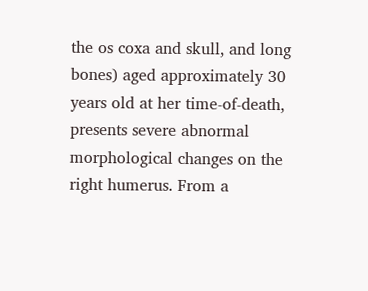the os coxa and skull, and long bones) aged approximately 30 years old at her time-of-death, presents severe abnormal morphological changes on the right humerus. From a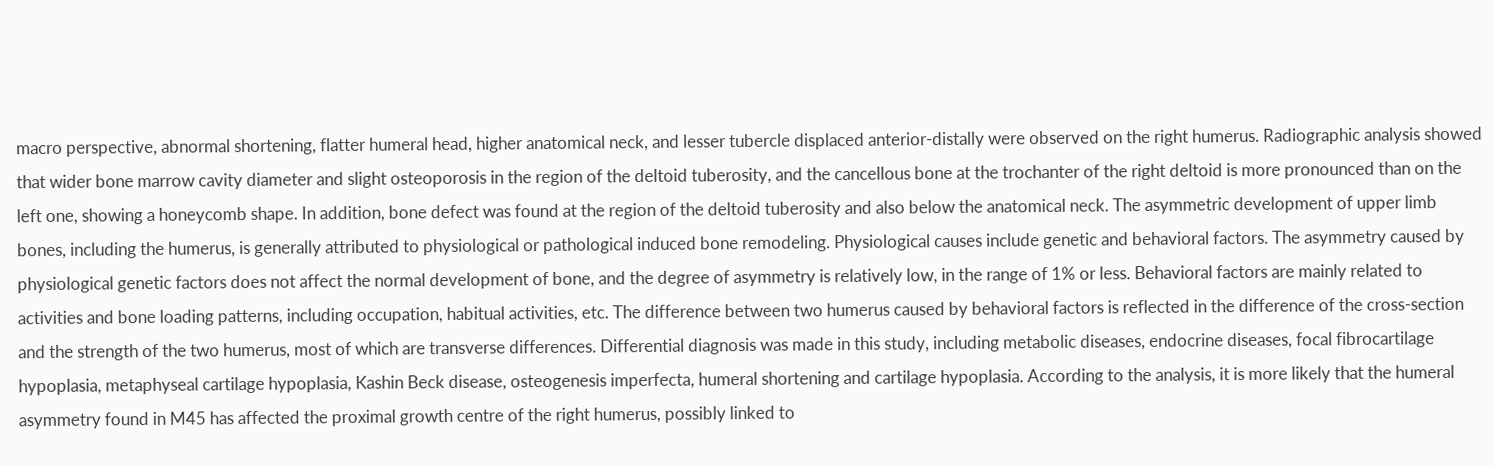macro perspective, abnormal shortening, flatter humeral head, higher anatomical neck, and lesser tubercle displaced anterior-distally were observed on the right humerus. Radiographic analysis showed that wider bone marrow cavity diameter and slight osteoporosis in the region of the deltoid tuberosity, and the cancellous bone at the trochanter of the right deltoid is more pronounced than on the left one, showing a honeycomb shape. In addition, bone defect was found at the region of the deltoid tuberosity and also below the anatomical neck. The asymmetric development of upper limb bones, including the humerus, is generally attributed to physiological or pathological induced bone remodeling. Physiological causes include genetic and behavioral factors. The asymmetry caused by physiological genetic factors does not affect the normal development of bone, and the degree of asymmetry is relatively low, in the range of 1% or less. Behavioral factors are mainly related to activities and bone loading patterns, including occupation, habitual activities, etc. The difference between two humerus caused by behavioral factors is reflected in the difference of the cross-section and the strength of the two humerus, most of which are transverse differences. Differential diagnosis was made in this study, including metabolic diseases, endocrine diseases, focal fibrocartilage hypoplasia, metaphyseal cartilage hypoplasia, Kashin Beck disease, osteogenesis imperfecta, humeral shortening and cartilage hypoplasia. According to the analysis, it is more likely that the humeral asymmetry found in M45 has affected the proximal growth centre of the right humerus, possibly linked to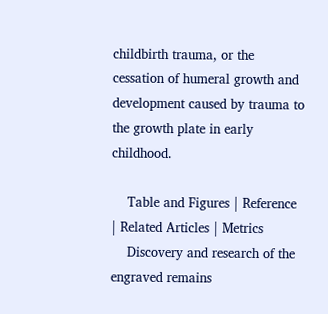childbirth trauma, or the cessation of humeral growth and development caused by trauma to the growth plate in early childhood.

    Table and Figures | Reference | Related Articles | Metrics
    Discovery and research of the engraved remains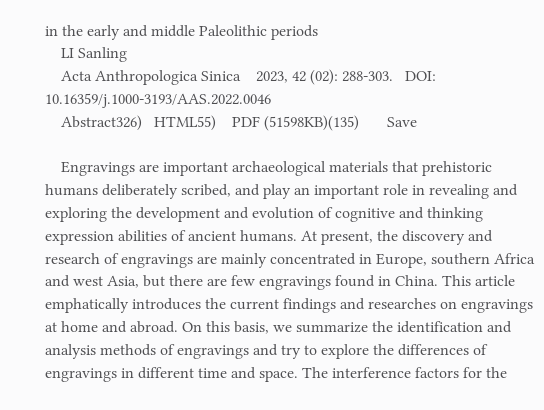in the early and middle Paleolithic periods
    LI Sanling
    Acta Anthropologica Sinica    2023, 42 (02): 288-303.   DOI: 10.16359/j.1000-3193/AAS.2022.0046
    Abstract326)   HTML55)    PDF (51598KB)(135)       Save

    Engravings are important archaeological materials that prehistoric humans deliberately scribed, and play an important role in revealing and exploring the development and evolution of cognitive and thinking expression abilities of ancient humans. At present, the discovery and research of engravings are mainly concentrated in Europe, southern Africa and west Asia, but there are few engravings found in China. This article emphatically introduces the current findings and researches on engravings at home and abroad. On this basis, we summarize the identification and analysis methods of engravings and try to explore the differences of engravings in different time and space. The interference factors for the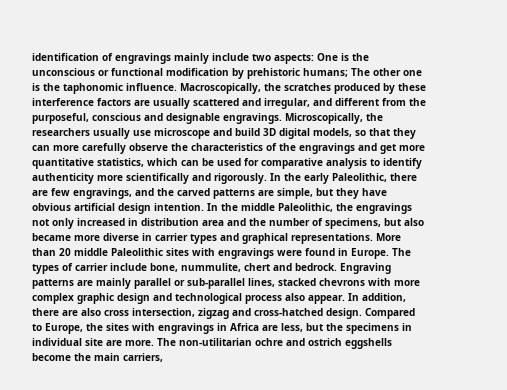identification of engravings mainly include two aspects: One is the unconscious or functional modification by prehistoric humans; The other one is the taphonomic influence. Macroscopically, the scratches produced by these interference factors are usually scattered and irregular, and different from the purposeful, conscious and designable engravings. Microscopically, the researchers usually use microscope and build 3D digital models, so that they can more carefully observe the characteristics of the engravings and get more quantitative statistics, which can be used for comparative analysis to identify authenticity more scientifically and rigorously. In the early Paleolithic, there are few engravings, and the carved patterns are simple, but they have obvious artificial design intention. In the middle Paleolithic, the engravings not only increased in distribution area and the number of specimens, but also became more diverse in carrier types and graphical representations. More than 20 middle Paleolithic sites with engravings were found in Europe. The types of carrier include bone, nummulite, chert and bedrock. Engraving patterns are mainly parallel or sub-parallel lines, stacked chevrons with more complex graphic design and technological process also appear. In addition, there are also cross intersection, zigzag and cross-hatched design. Compared to Europe, the sites with engravings in Africa are less, but the specimens in individual site are more. The non-utilitarian ochre and ostrich eggshells become the main carriers,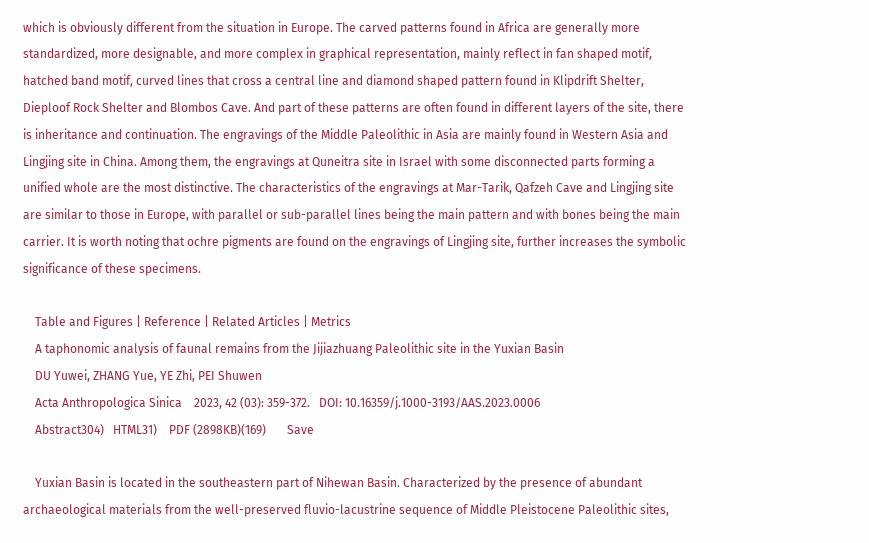which is obviously different from the situation in Europe. The carved patterns found in Africa are generally more standardized, more designable, and more complex in graphical representation, mainly reflect in fan shaped motif, hatched band motif, curved lines that cross a central line and diamond shaped pattern found in Klipdrift Shelter, Dieploof Rock Shelter and Blombos Cave. And part of these patterns are often found in different layers of the site, there is inheritance and continuation. The engravings of the Middle Paleolithic in Asia are mainly found in Western Asia and Lingjing site in China. Among them, the engravings at Quneitra site in Israel with some disconnected parts forming a unified whole are the most distinctive. The characteristics of the engravings at Mar-Tarik, Qafzeh Cave and Lingjing site are similar to those in Europe, with parallel or sub-parallel lines being the main pattern and with bones being the main carrier. It is worth noting that ochre pigments are found on the engravings of Lingjing site, further increases the symbolic significance of these specimens.

    Table and Figures | Reference | Related Articles | Metrics
    A taphonomic analysis of faunal remains from the Jijiazhuang Paleolithic site in the Yuxian Basin
    DU Yuwei, ZHANG Yue, YE Zhi, PEI Shuwen
    Acta Anthropologica Sinica    2023, 42 (03): 359-372.   DOI: 10.16359/j.1000-3193/AAS.2023.0006
    Abstract304)   HTML31)    PDF (2898KB)(169)       Save

    Yuxian Basin is located in the southeastern part of Nihewan Basin. Characterized by the presence of abundant archaeological materials from the well-preserved fluvio-lacustrine sequence of Middle Pleistocene Paleolithic sites,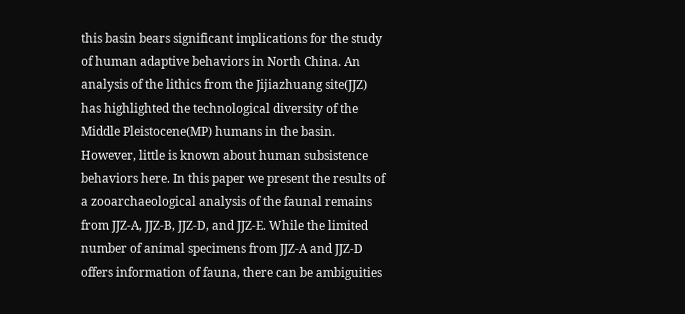this basin bears significant implications for the study of human adaptive behaviors in North China. An analysis of the lithics from the Jijiazhuang site(JJZ) has highlighted the technological diversity of the Middle Pleistocene(MP) humans in the basin. However, little is known about human subsistence behaviors here. In this paper we present the results of a zooarchaeological analysis of the faunal remains from JJZ-A, JJZ-B, JJZ-D, and JJZ-E. While the limited number of animal specimens from JJZ-A and JJZ-D offers information of fauna, there can be ambiguities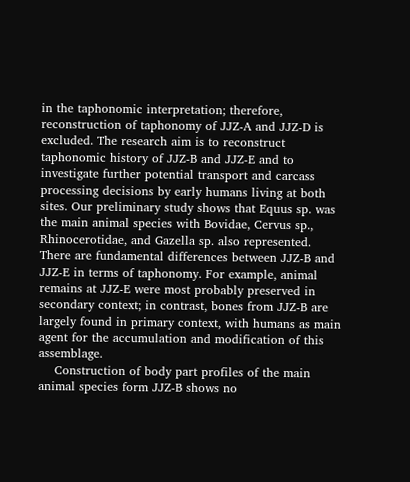in the taphonomic interpretation; therefore, reconstruction of taphonomy of JJZ-A and JJZ-D is excluded. The research aim is to reconstruct taphonomic history of JJZ-B and JJZ-E and to investigate further potential transport and carcass processing decisions by early humans living at both sites. Our preliminary study shows that Equus sp. was the main animal species with Bovidae, Cervus sp., Rhinocerotidae, and Gazella sp. also represented. There are fundamental differences between JJZ-B and JJZ-E in terms of taphonomy. For example, animal remains at JJZ-E were most probably preserved in secondary context; in contrast, bones from JJZ-B are largely found in primary context, with humans as main agent for the accumulation and modification of this assemblage.
    Construction of body part profiles of the main animal species form JJZ-B shows no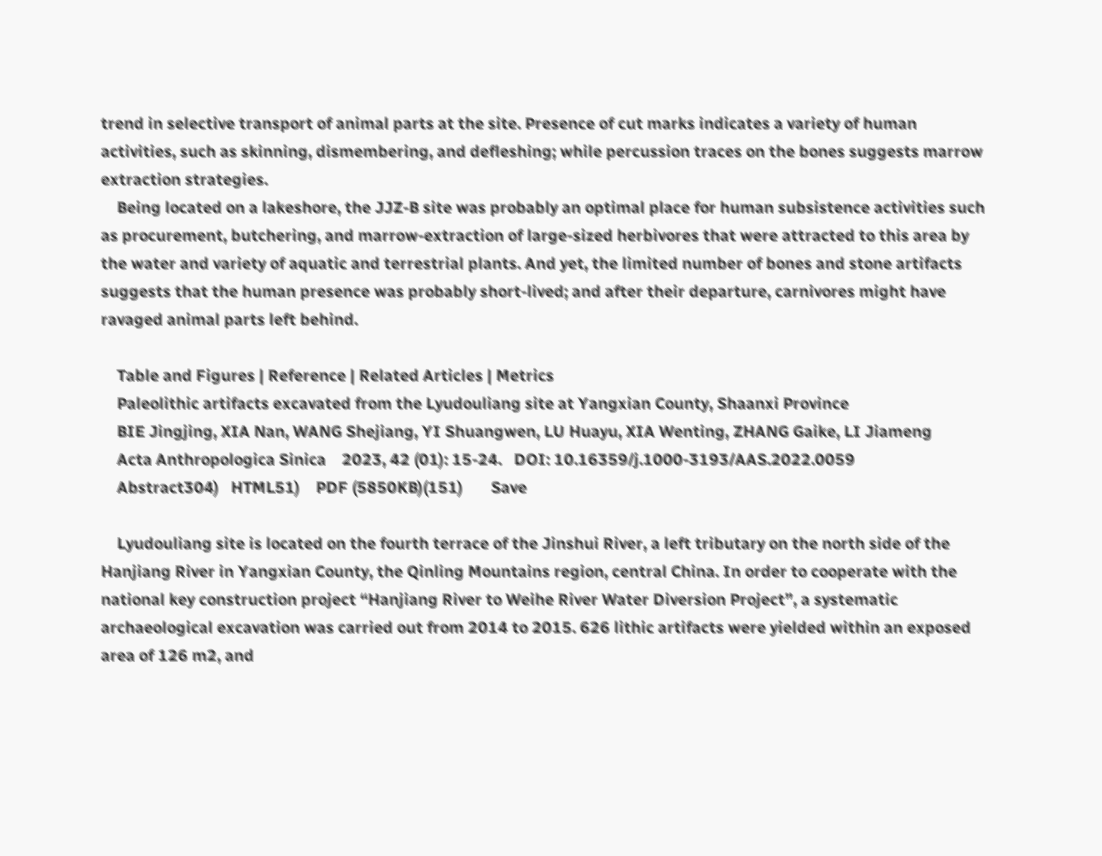trend in selective transport of animal parts at the site. Presence of cut marks indicates a variety of human activities, such as skinning, dismembering, and defleshing; while percussion traces on the bones suggests marrow extraction strategies.
    Being located on a lakeshore, the JJZ-B site was probably an optimal place for human subsistence activities such as procurement, butchering, and marrow-extraction of large-sized herbivores that were attracted to this area by the water and variety of aquatic and terrestrial plants. And yet, the limited number of bones and stone artifacts suggests that the human presence was probably short-lived; and after their departure, carnivores might have ravaged animal parts left behind.

    Table and Figures | Reference | Related Articles | Metrics
    Paleolithic artifacts excavated from the Lyudouliang site at Yangxian County, Shaanxi Province
    BIE Jingjing, XIA Nan, WANG Shejiang, YI Shuangwen, LU Huayu, XIA Wenting, ZHANG Gaike, LI Jiameng
    Acta Anthropologica Sinica    2023, 42 (01): 15-24.   DOI: 10.16359/j.1000-3193/AAS.2022.0059
    Abstract304)   HTML51)    PDF (5850KB)(151)       Save

    Lyudouliang site is located on the fourth terrace of the Jinshui River, a left tributary on the north side of the Hanjiang River in Yangxian County, the Qinling Mountains region, central China. In order to cooperate with the national key construction project “Hanjiang River to Weihe River Water Diversion Project”, a systematic archaeological excavation was carried out from 2014 to 2015. 626 lithic artifacts were yielded within an exposed area of 126 m2, and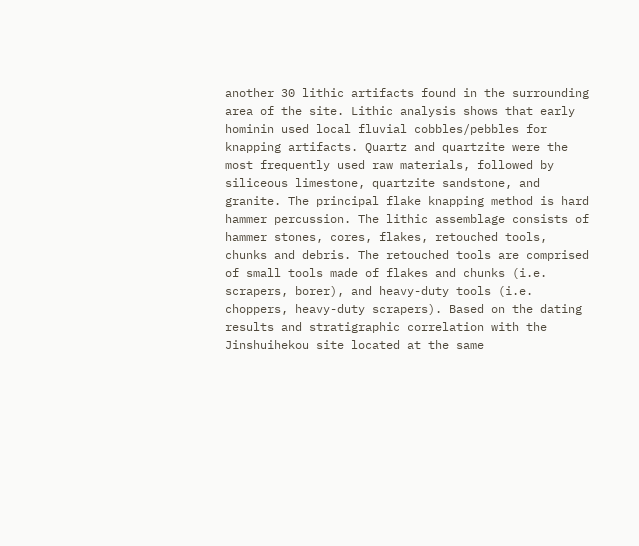another 30 lithic artifacts found in the surrounding area of the site. Lithic analysis shows that early hominin used local fluvial cobbles/pebbles for knapping artifacts. Quartz and quartzite were the most frequently used raw materials, followed by siliceous limestone, quartzite sandstone, and granite. The principal flake knapping method is hard hammer percussion. The lithic assemblage consists of hammer stones, cores, flakes, retouched tools, chunks and debris. The retouched tools are comprised of small tools made of flakes and chunks (i.e. scrapers, borer), and heavy-duty tools (i.e. choppers, heavy-duty scrapers). Based on the dating results and stratigraphic correlation with the Jinshuihekou site located at the same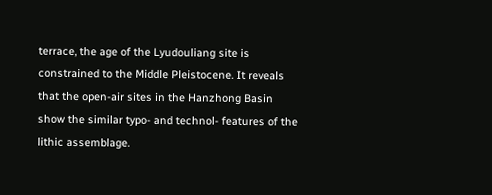terrace, the age of the Lyudouliang site is constrained to the Middle Pleistocene. It reveals that the open-air sites in the Hanzhong Basin show the similar typo- and technol- features of the lithic assemblage.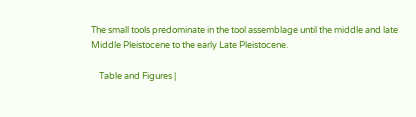The small tools predominate in the tool assemblage until the middle and late Middle Pleistocene to the early Late Pleistocene.

    Table and Figures |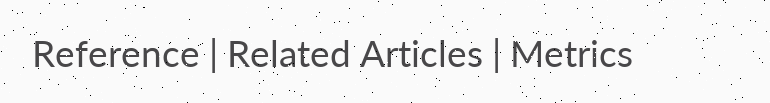Reference | Related Articles | Metrics